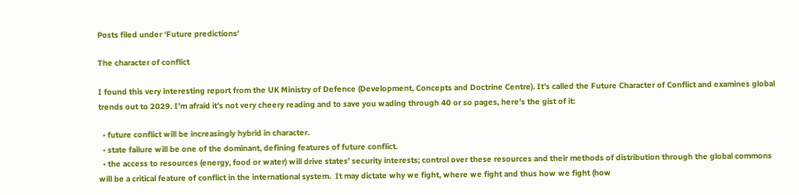Posts filed under ‘Future predictions’

The character of conflict

I found this very interesting report from the UK Ministry of Defence (Development, Concepts and Doctrine Centre). It’s called the Future Character of Conflict and examines global trends out to 2029. I’m afraid it’s not very cheery reading and to save you wading through 40 or so pages, here’s the gist of it:

  • future conflict will be increasingly hybrid in character.
  • state failure will be one of the dominant, defining features of future conflict.
  • the access to resources (energy, food or water) will drive states’ security interests; control over these resources and their methods of distribution through the global commons will be a critical feature of conflict in the international system.  It may dictate why we fight, where we fight and thus how we fight (how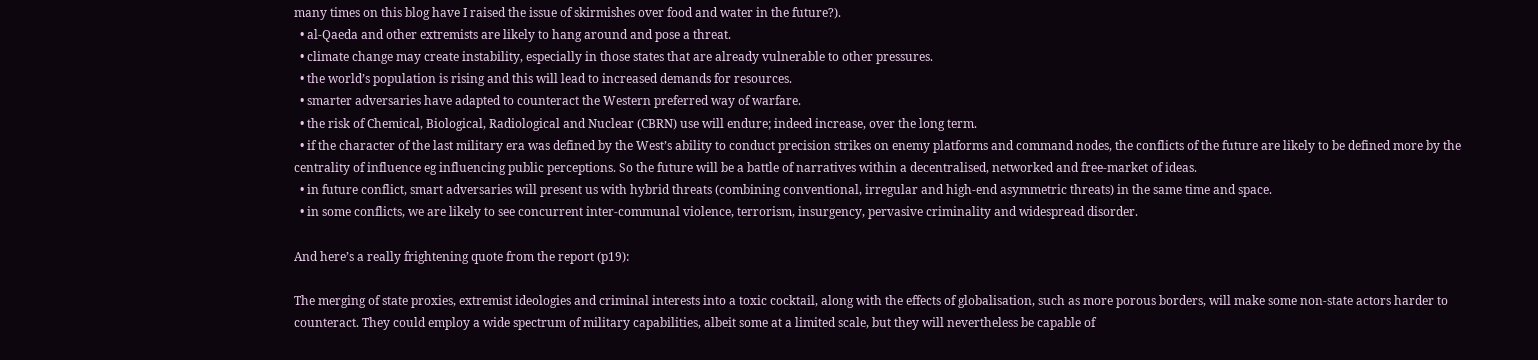many times on this blog have I raised the issue of skirmishes over food and water in the future?).
  • al-Qaeda and other extremists are likely to hang around and pose a threat.
  • climate change may create instability, especially in those states that are already vulnerable to other pressures.
  • the world’s population is rising and this will lead to increased demands for resources.
  • smarter adversaries have adapted to counteract the Western preferred way of warfare.
  • the risk of Chemical, Biological, Radiological and Nuclear (CBRN) use will endure; indeed increase, over the long term.
  • if the character of the last military era was defined by the West’s ability to conduct precision strikes on enemy platforms and command nodes, the conflicts of the future are likely to be defined more by the centrality of influence eg influencing public perceptions. So the future will be a battle of narratives within a decentralised, networked and free-market of ideas.
  • in future conflict, smart adversaries will present us with hybrid threats (combining conventional, irregular and high-end asymmetric threats) in the same time and space.
  • in some conflicts, we are likely to see concurrent inter-communal violence, terrorism, insurgency, pervasive criminality and widespread disorder.

And here’s a really frightening quote from the report (p19):

The merging of state proxies, extremist ideologies and criminal interests into a toxic cocktail, along with the effects of globalisation, such as more porous borders, will make some non-state actors harder to counteract. They could employ a wide spectrum of military capabilities, albeit some at a limited scale, but they will nevertheless be capable of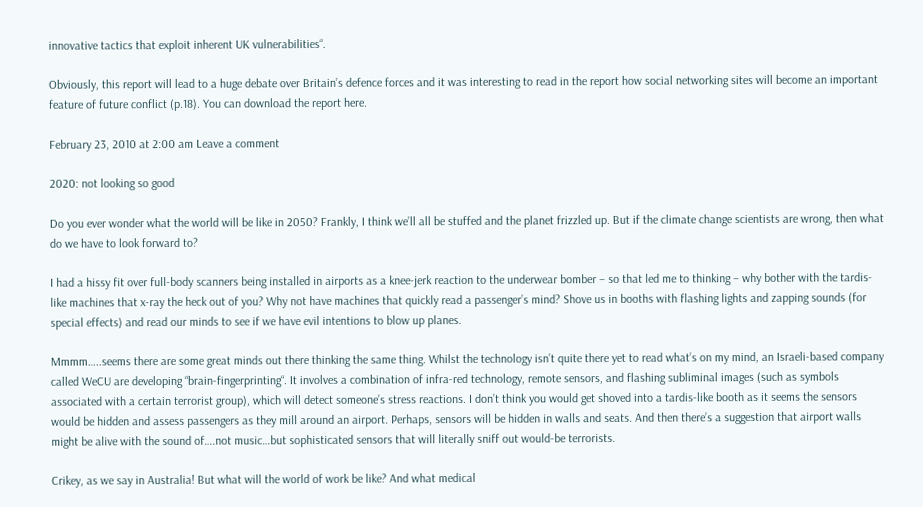innovative tactics that exploit inherent UK vulnerabilities“.

Obviously, this report will lead to a huge debate over Britain’s defence forces and it was interesting to read in the report how social networking sites will become an important feature of future conflict (p.18). You can download the report here.

February 23, 2010 at 2:00 am Leave a comment

2020: not looking so good

Do you ever wonder what the world will be like in 2050? Frankly, I think we’ll all be stuffed and the planet frizzled up. But if the climate change scientists are wrong, then what do we have to look forward to?

I had a hissy fit over full-body scanners being installed in airports as a knee-jerk reaction to the underwear bomber – so that led me to thinking – why bother with the tardis-like machines that x-ray the heck out of you? Why not have machines that quickly read a passenger’s mind? Shove us in booths with flashing lights and zapping sounds (for special effects) and read our minds to see if we have evil intentions to blow up planes.

Mmmm…..seems there are some great minds out there thinking the same thing. Whilst the technology isn’t quite there yet to read what’s on my mind, an Israeli-based company called WeCU are developing “brain-fingerprinting“. It involves a combination of infra-red technology, remote sensors, and flashing subliminal images (such as symbols associated with a certain terrorist group), which will detect someone’s stress reactions. I don’t think you would get shoved into a tardis-like booth as it seems the sensors would be hidden and assess passengers as they mill around an airport. Perhaps, sensors will be hidden in walls and seats. And then there’s a suggestion that airport walls might be alive with the sound of….not music…but sophisticated sensors that will literally sniff out would-be terrorists.

Crikey, as we say in Australia! But what will the world of work be like? And what medical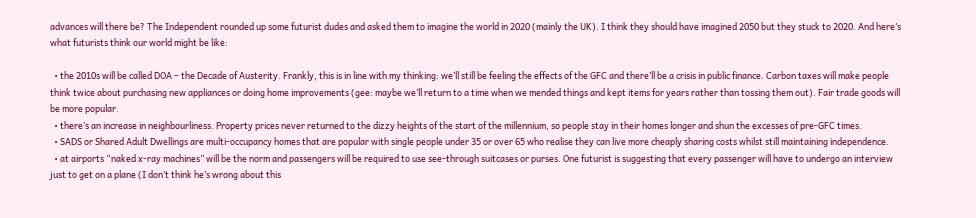advances will there be? The Independent rounded up some futurist dudes and asked them to imagine the world in 2020 (mainly the UK). I think they should have imagined 2050 but they stuck to 2020. And here’s what futurists think our world might be like:

  • the 2010s will be called DOA – the Decade of Austerity. Frankly, this is in line with my thinking: we’ll still be feeling the effects of the GFC and there’ll be a crisis in public finance. Carbon taxes will make people think twice about purchasing new appliances or doing home improvements (gee: maybe we’ll return to a time when we mended things and kept items for years rather than tossing them out). Fair trade goods will be more popular.
  • there’s an increase in neighbourliness. Property prices never returned to the dizzy heights of the start of the millennium, so people stay in their homes longer and shun the excesses of pre-GFC times.
  • SADS or Shared Adult Dwellings are multi-occupancy homes that are popular with single people under 35 or over 65 who realise they can live more cheaply sharing costs whilst still maintaining independence.
  • at airports “naked x-ray machines” will be the norm and passengers will be required to use see-through suitcases or purses. One futurist is suggesting that every passenger will have to undergo an interview just to get on a plane (I don’t think he’s wrong about this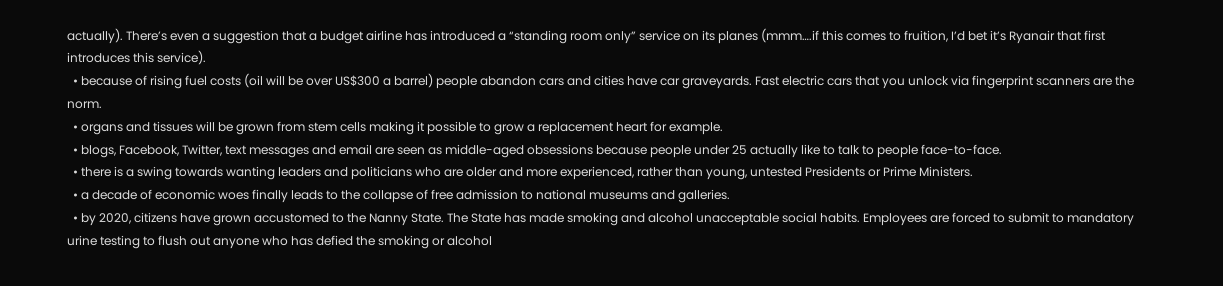actually). There’s even a suggestion that a budget airline has introduced a “standing room only” service on its planes (mmm….if this comes to fruition, I’d bet it’s Ryanair that first introduces this service).
  • because of rising fuel costs (oil will be over US$300 a barrel) people abandon cars and cities have car graveyards. Fast electric cars that you unlock via fingerprint scanners are the norm.
  • organs and tissues will be grown from stem cells making it possible to grow a replacement heart for example.
  • blogs, Facebook, Twitter, text messages and email are seen as middle-aged obsessions because people under 25 actually like to talk to people face-to-face.
  • there is a swing towards wanting leaders and politicians who are older and more experienced, rather than young, untested Presidents or Prime Ministers.
  • a decade of economic woes finally leads to the collapse of free admission to national museums and galleries.
  • by 2020, citizens have grown accustomed to the Nanny State. The State has made smoking and alcohol unacceptable social habits. Employees are forced to submit to mandatory urine testing to flush out anyone who has defied the smoking or alcohol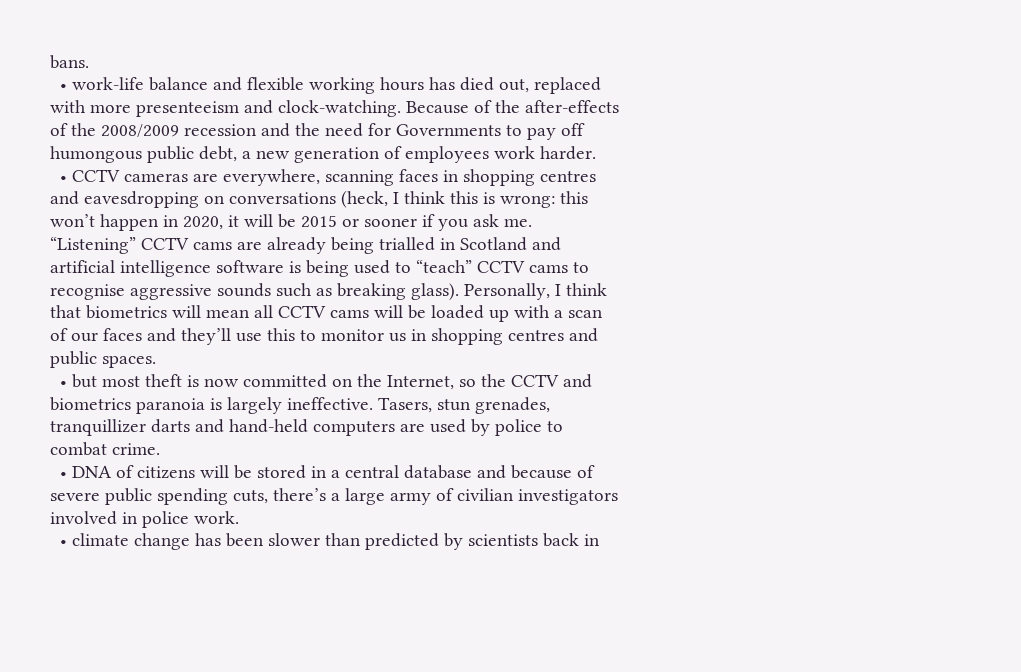bans.
  • work-life balance and flexible working hours has died out, replaced with more presenteeism and clock-watching. Because of the after-effects of the 2008/2009 recession and the need for Governments to pay off humongous public debt, a new generation of employees work harder.
  • CCTV cameras are everywhere, scanning faces in shopping centres and eavesdropping on conversations (heck, I think this is wrong: this won’t happen in 2020, it will be 2015 or sooner if you ask me. “Listening” CCTV cams are already being trialled in Scotland and artificial intelligence software is being used to “teach” CCTV cams to recognise aggressive sounds such as breaking glass). Personally, I think that biometrics will mean all CCTV cams will be loaded up with a scan of our faces and they’ll use this to monitor us in shopping centres and public spaces.
  • but most theft is now committed on the Internet, so the CCTV and biometrics paranoia is largely ineffective. Tasers, stun grenades, tranquillizer darts and hand-held computers are used by police to combat crime.
  • DNA of citizens will be stored in a central database and because of severe public spending cuts, there’s a large army of civilian investigators involved in police work.
  • climate change has been slower than predicted by scientists back in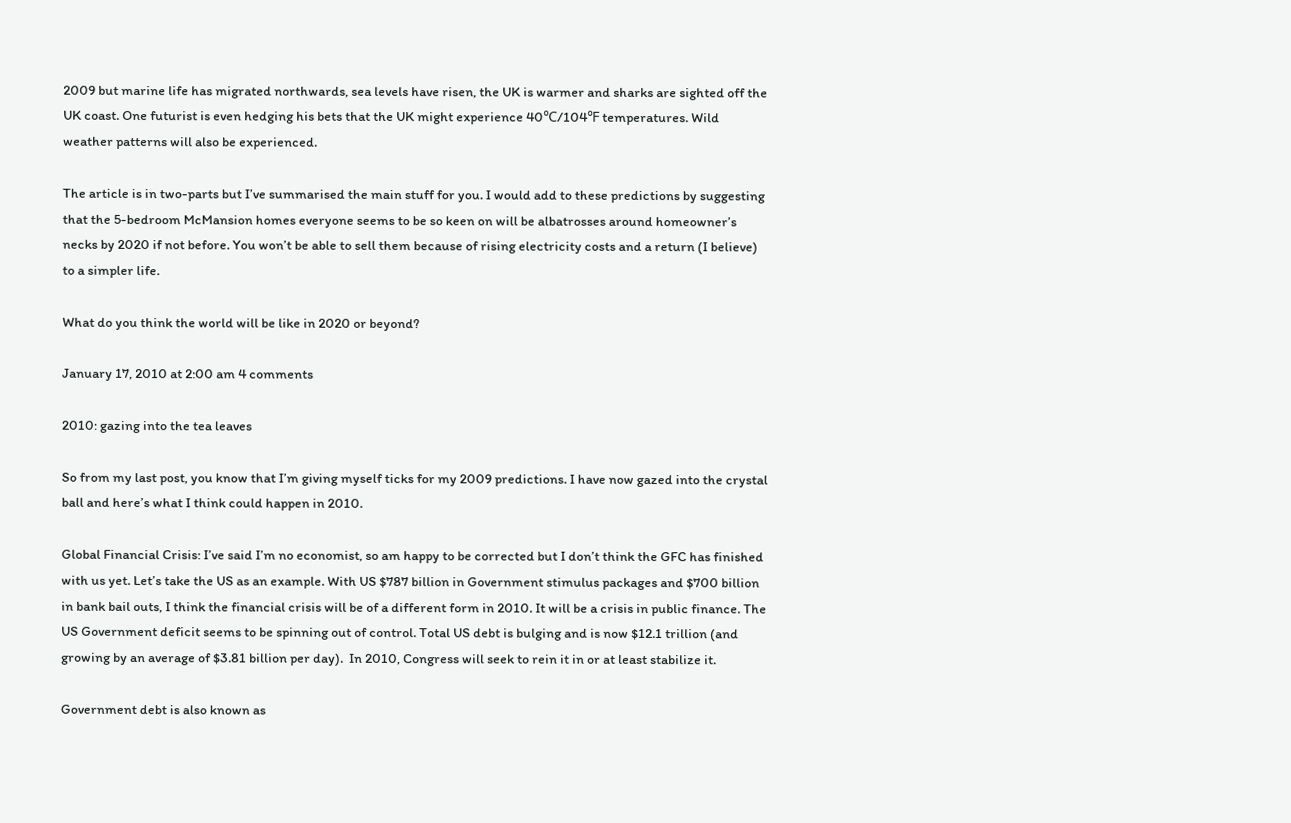2009 but marine life has migrated northwards, sea levels have risen, the UK is warmer and sharks are sighted off the UK coast. One futurist is even hedging his bets that the UK might experience 40℃/104℉ temperatures. Wild weather patterns will also be experienced.

The article is in two-parts but I’ve summarised the main stuff for you. I would add to these predictions by suggesting that the 5-bedroom McMansion homes everyone seems to be so keen on will be albatrosses around homeowner’s necks by 2020 if not before. You won’t be able to sell them because of rising electricity costs and a return (I believe) to a simpler life.

What do you think the world will be like in 2020 or beyond?

January 17, 2010 at 2:00 am 4 comments

2010: gazing into the tea leaves

So from my last post, you know that I’m giving myself ticks for my 2009 predictions. I have now gazed into the crystal ball and here’s what I think could happen in 2010.

Global Financial Crisis: I’ve said I’m no economist, so am happy to be corrected but I don’t think the GFC has finished with us yet. Let’s take the US as an example. With US $787 billion in Government stimulus packages and $700 billion in bank bail outs, I think the financial crisis will be of a different form in 2010. It will be a crisis in public finance. The US Government deficit seems to be spinning out of control. Total US debt is bulging and is now $12.1 trillion (and growing by an average of $3.81 billion per day).  In 2010, Congress will seek to rein it in or at least stabilize it.

Government debt is also known as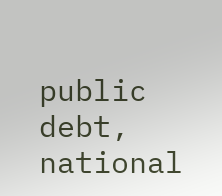public debt, national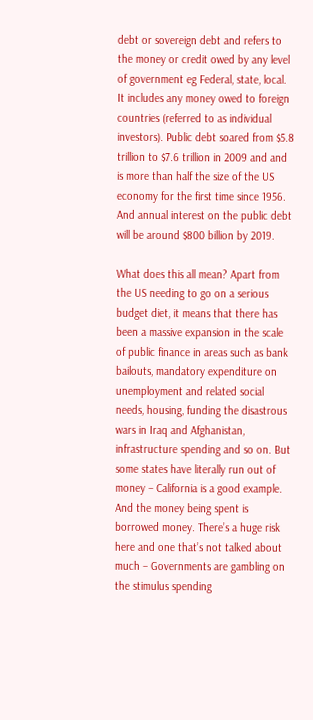debt or sovereign debt and refers to the money or credit owed by any level of government eg Federal, state, local. It includes any money owed to foreign countries (referred to as individual investors). Public debt soared from $5.8 trillion to $7.6 trillion in 2009 and and is more than half the size of the US economy for the first time since 1956. And annual interest on the public debt will be around $800 billion by 2019.

What does this all mean? Apart from the US needing to go on a serious budget diet, it means that there has been a massive expansion in the scale of public finance in areas such as bank bailouts, mandatory expenditure on unemployment and related social needs, housing, funding the disastrous wars in Iraq and Afghanistan, infrastructure spending and so on. But some states have literally run out of money – California is a good example. And the money being spent is borrowed money. There’s a huge risk here and one that’s not talked about much – Governments are gambling on the stimulus spending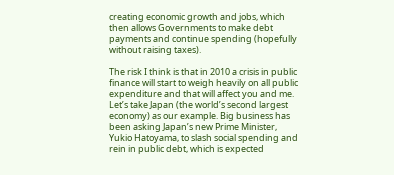creating economic growth and jobs, which then allows Governments to make debt payments and continue spending (hopefully without raising taxes).

The risk I think is that in 2010 a crisis in public finance will start to weigh heavily on all public expenditure and that will affect you and me. Let’s take Japan (the world’s second largest economy) as our example. Big business has been asking Japan’s new Prime Minister, Yukio Hatoyama, to slash social spending and rein in public debt, which is expected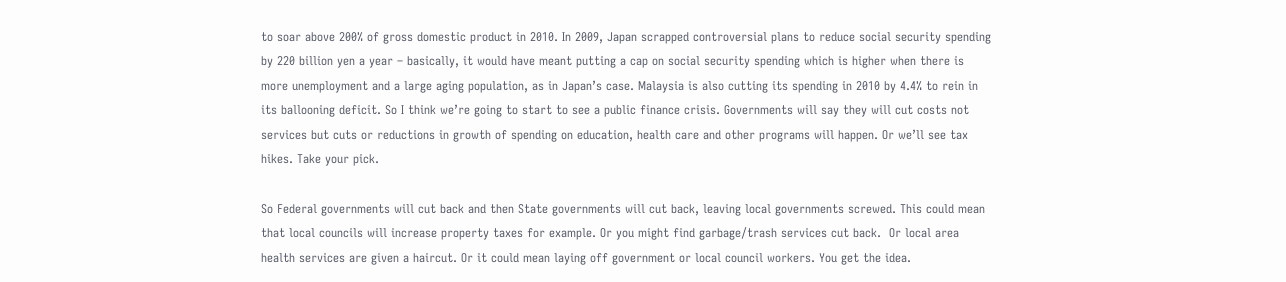to soar above 200% of gross domestic product in 2010. In 2009, Japan scrapped controversial plans to reduce social security spending by 220 billion yen a year – basically, it would have meant putting a cap on social security spending which is higher when there is more unemployment and a large aging population, as in Japan’s case. Malaysia is also cutting its spending in 2010 by 4.4% to rein in its ballooning deficit. So I think we’re going to start to see a public finance crisis. Governments will say they will cut costs not services but cuts or reductions in growth of spending on education, health care and other programs will happen. Or we’ll see tax hikes. Take your pick.

So Federal governments will cut back and then State governments will cut back, leaving local governments screwed. This could mean that local councils will increase property taxes for example. Or you might find garbage/trash services cut back.  Or local area health services are given a haircut. Or it could mean laying off government or local council workers. You get the idea.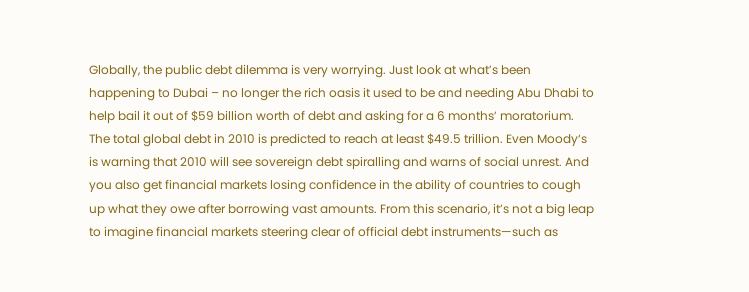Globally, the public debt dilemma is very worrying. Just look at what’s been happening to Dubai – no longer the rich oasis it used to be and needing Abu Dhabi to help bail it out of $59 billion worth of debt and asking for a 6 months’ moratorium. The total global debt in 2010 is predicted to reach at least $49.5 trillion. Even Moody‘s is warning that 2010 will see sovereign debt spiralling and warns of social unrest. And you also get financial markets losing confidence in the ability of countries to cough up what they owe after borrowing vast amounts. From this scenario, it’s not a big leap to imagine financial markets steering clear of official debt instruments—such as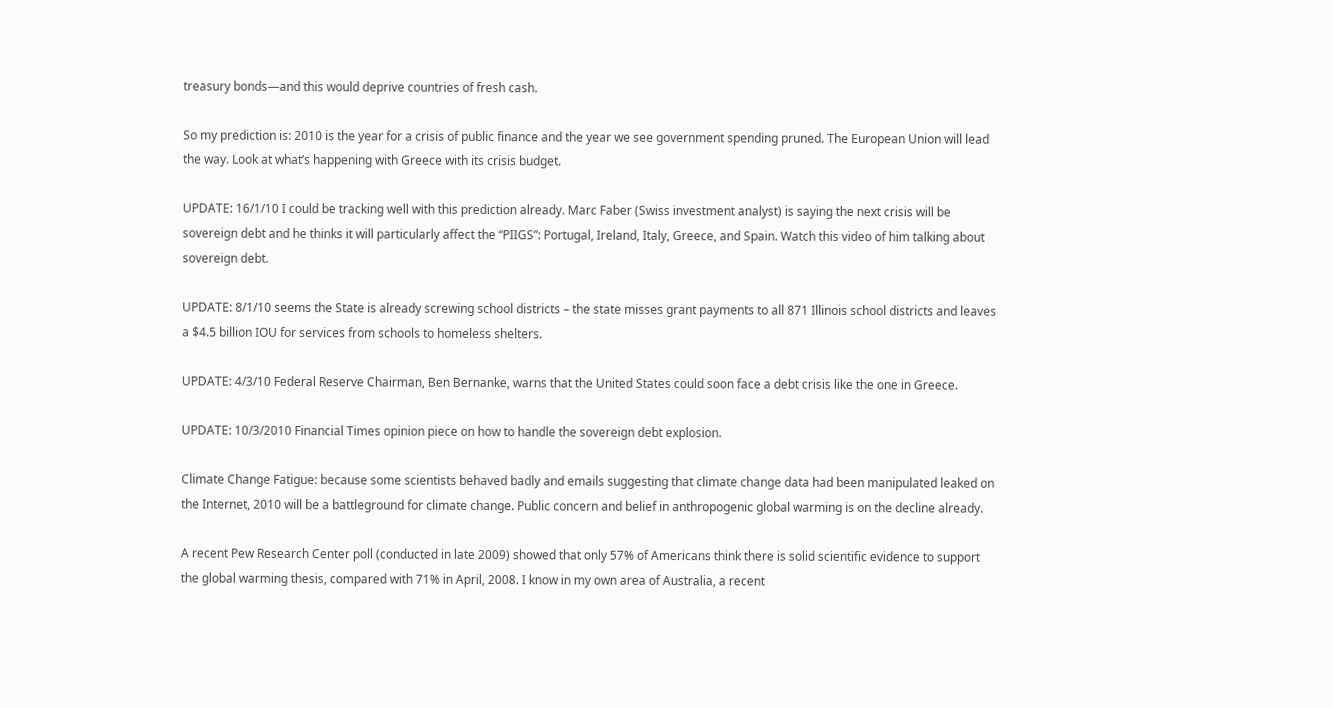treasury bonds—and this would deprive countries of fresh cash.

So my prediction is: 2010 is the year for a crisis of public finance and the year we see government spending pruned. The European Union will lead the way. Look at what’s happening with Greece with its crisis budget.

UPDATE: 16/1/10 I could be tracking well with this prediction already. Marc Faber (Swiss investment analyst) is saying the next crisis will be sovereign debt and he thinks it will particularly affect the “PIIGS”: Portugal, Ireland, Italy, Greece, and Spain. Watch this video of him talking about sovereign debt.

UPDATE: 8/1/10 seems the State is already screwing school districts – the state misses grant payments to all 871 Illinois school districts and leaves a $4.5 billion IOU for services from schools to homeless shelters.

UPDATE: 4/3/10 Federal Reserve Chairman, Ben Bernanke, warns that the United States could soon face a debt crisis like the one in Greece.

UPDATE: 10/3/2010 Financial Times opinion piece on how to handle the sovereign debt explosion.

Climate Change Fatigue: because some scientists behaved badly and emails suggesting that climate change data had been manipulated leaked on the Internet, 2010 will be a battleground for climate change. Public concern and belief in anthropogenic global warming is on the decline already.

A recent Pew Research Center poll (conducted in late 2009) showed that only 57% of Americans think there is solid scientific evidence to support the global warming thesis, compared with 71% in April, 2008. I know in my own area of Australia, a recent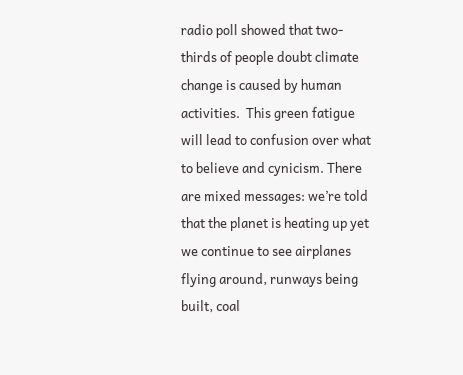radio poll showed that two-thirds of people doubt climate change is caused by human activities.  This green fatigue will lead to confusion over what to believe and cynicism. There are mixed messages: we’re told that the planet is heating up yet we continue to see airplanes flying around, runways being built, coal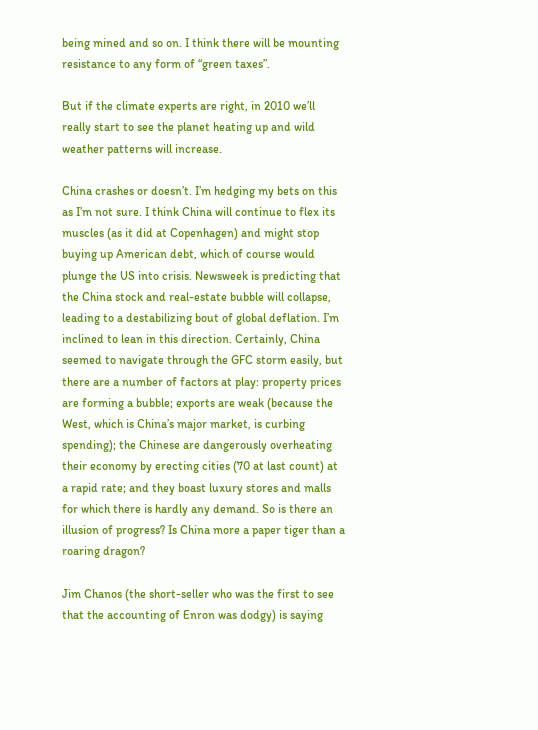being mined and so on. I think there will be mounting resistance to any form of “green taxes”.

But if the climate experts are right, in 2010 we’ll really start to see the planet heating up and wild weather patterns will increase.

China crashes or doesn’t. I’m hedging my bets on this as I’m not sure. I think China will continue to flex its muscles (as it did at Copenhagen) and might stop buying up American debt, which of course would plunge the US into crisis. Newsweek is predicting that the China stock and real-estate bubble will collapse, leading to a destabilizing bout of global deflation. I’m inclined to lean in this direction. Certainly, China seemed to navigate through the GFC storm easily, but there are a number of factors at play: property prices are forming a bubble; exports are weak (because the West, which is China’s major market, is curbing spending); the Chinese are dangerously overheating their economy by erecting cities (70 at last count) at a rapid rate; and they boast luxury stores and malls for which there is hardly any demand. So is there an illusion of progress? Is China more a paper tiger than a roaring dragon?

Jim Chanos (the short-seller who was the first to see that the accounting of Enron was dodgy) is saying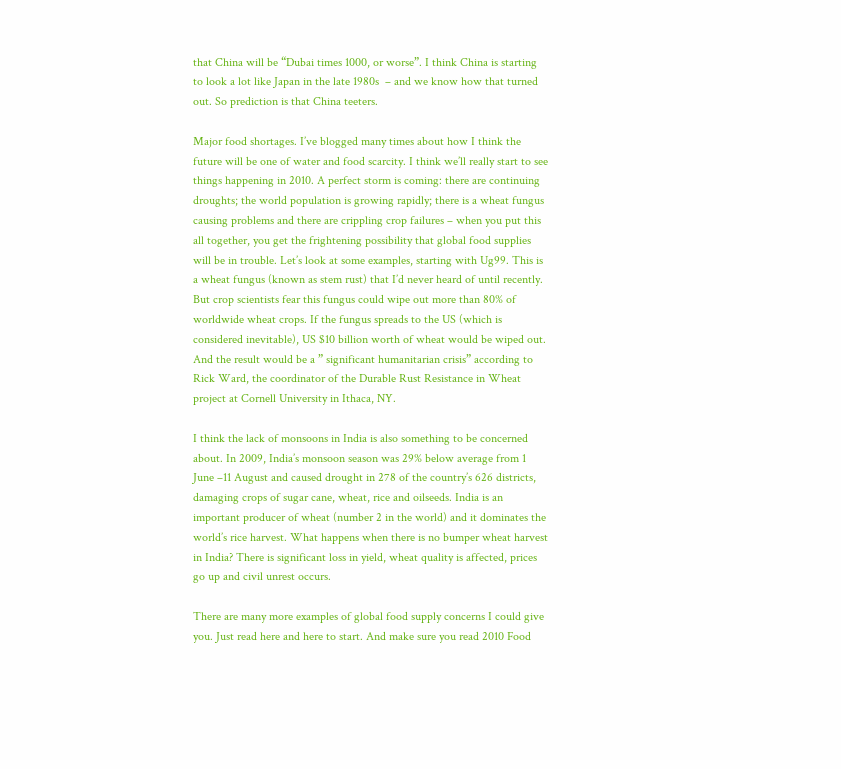that China will be “Dubai times 1000, or worse”. I think China is starting to look a lot like Japan in the late 1980s  – and we know how that turned out. So prediction is that China teeters.

Major food shortages. I’ve blogged many times about how I think the future will be one of water and food scarcity. I think we’ll really start to see things happening in 2010. A perfect storm is coming: there are continuing droughts; the world population is growing rapidly; there is a wheat fungus causing problems and there are crippling crop failures – when you put this all together, you get the frightening possibility that global food supplies will be in trouble. Let’s look at some examples, starting with Ug99. This is a wheat fungus (known as stem rust) that I’d never heard of until recently. But crop scientists fear this fungus could wipe out more than 80% of worldwide wheat crops. If the fungus spreads to the US (which is considered inevitable), US $10 billion worth of wheat would be wiped out. And the result would be a ” significant humanitarian crisis” according to Rick Ward, the coordinator of the Durable Rust Resistance in Wheat project at Cornell University in Ithaca, NY.

I think the lack of monsoons in India is also something to be concerned about. In 2009, India’s monsoon season was 29% below average from 1 June –11 August and caused drought in 278 of the country’s 626 districts, damaging crops of sugar cane, wheat, rice and oilseeds. India is an important producer of wheat (number 2 in the world) and it dominates the world’s rice harvest. What happens when there is no bumper wheat harvest in India? There is significant loss in yield, wheat quality is affected, prices go up and civil unrest occurs.

There are many more examples of global food supply concerns I could give you. Just read here and here to start. And make sure you read 2010 Food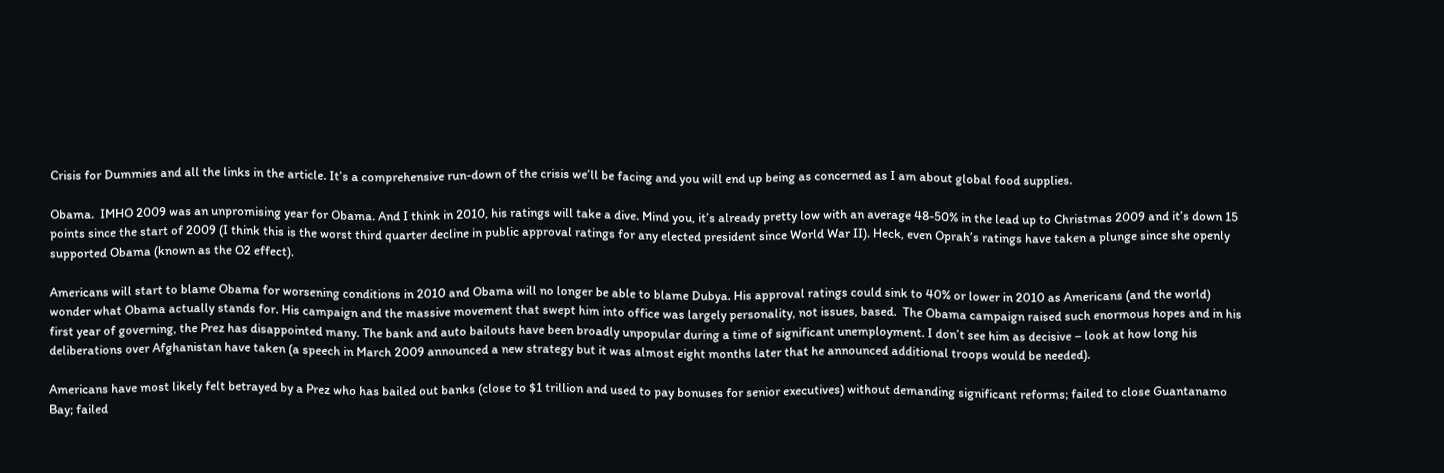Crisis for Dummies and all the links in the article. It’s a comprehensive run-down of the crisis we’ll be facing and you will end up being as concerned as I am about global food supplies.

Obama.  IMHO 2009 was an unpromising year for Obama. And I think in 2010, his ratings will take a dive. Mind you, it’s already pretty low with an average 48-50% in the lead up to Christmas 2009 and it’s down 15 points since the start of 2009 (I think this is the worst third quarter decline in public approval ratings for any elected president since World War II). Heck, even Oprah’s ratings have taken a plunge since she openly supported Obama (known as the O2 effect).

Americans will start to blame Obama for worsening conditions in 2010 and Obama will no longer be able to blame Dubya. His approval ratings could sink to 40% or lower in 2010 as Americans (and the world) wonder what Obama actually stands for. His campaign and the massive movement that swept him into office was largely personality, not issues, based.  The Obama campaign raised such enormous hopes and in his first year of governing, the Prez has disappointed many. The bank and auto bailouts have been broadly unpopular during a time of significant unemployment. I don’t see him as decisive – look at how long his deliberations over Afghanistan have taken (a speech in March 2009 announced a new strategy but it was almost eight months later that he announced additional troops would be needed).

Americans have most likely felt betrayed by a Prez who has bailed out banks (close to $1 trillion and used to pay bonuses for senior executives) without demanding significant reforms; failed to close Guantanamo Bay; failed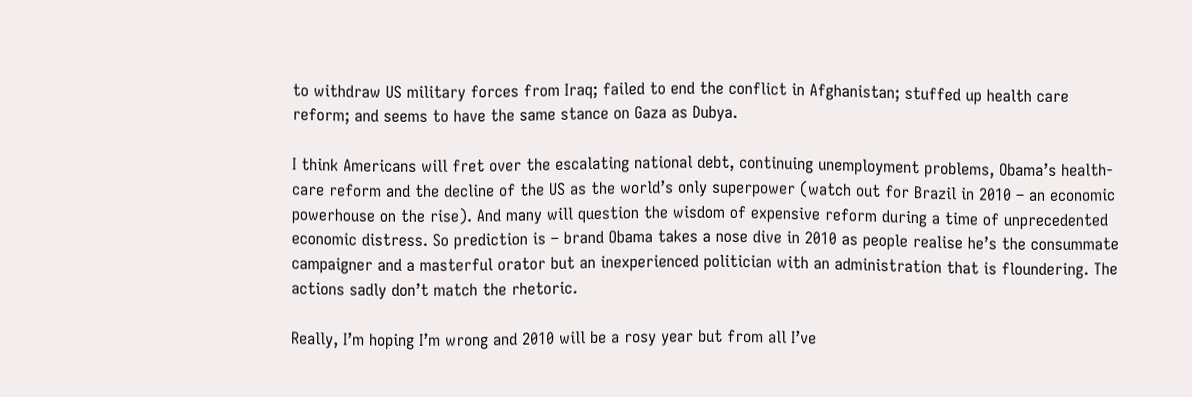to withdraw US military forces from Iraq; failed to end the conflict in Afghanistan; stuffed up health care reform; and seems to have the same stance on Gaza as Dubya.

I think Americans will fret over the escalating national debt, continuing unemployment problems, Obama’s health-care reform and the decline of the US as the world’s only superpower (watch out for Brazil in 2010 – an economic powerhouse on the rise). And many will question the wisdom of expensive reform during a time of unprecedented economic distress. So prediction is – brand Obama takes a nose dive in 2010 as people realise he’s the consummate campaigner and a masterful orator but an inexperienced politician with an administration that is floundering. The actions sadly don’t match the rhetoric.

Really, I’m hoping I’m wrong and 2010 will be a rosy year but from all I’ve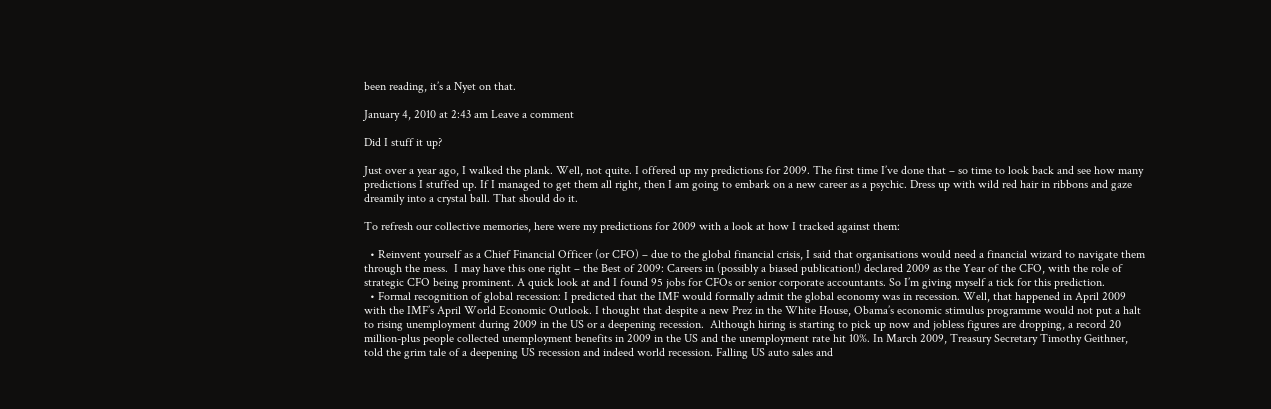been reading, it’s a Nyet on that.

January 4, 2010 at 2:43 am Leave a comment

Did I stuff it up?

Just over a year ago, I walked the plank. Well, not quite. I offered up my predictions for 2009. The first time I’ve done that – so time to look back and see how many predictions I stuffed up. If I managed to get them all right, then I am going to embark on a new career as a psychic. Dress up with wild red hair in ribbons and gaze dreamily into a crystal ball. That should do it.

To refresh our collective memories, here were my predictions for 2009 with a look at how I tracked against them:

  • Reinvent yourself as a Chief Financial Officer (or CFO) – due to the global financial crisis, I said that organisations would need a financial wizard to navigate them through the mess.  I may have this one right – the Best of 2009: Careers in (possibly a biased publication!) declared 2009 as the Year of the CFO, with the role of strategic CFO being prominent. A quick look at and I found 95 jobs for CFOs or senior corporate accountants. So I’m giving myself a tick for this prediction.
  • Formal recognition of global recession: I predicted that the IMF would formally admit the global economy was in recession. Well, that happened in April 2009 with the IMF’s April World Economic Outlook. I thought that despite a new Prez in the White House, Obama’s economic stimulus programme would not put a halt to rising unemployment during 2009 in the US or a deepening recession.  Although hiring is starting to pick up now and jobless figures are dropping, a record 20 million-plus people collected unemployment benefits in 2009 in the US and the unemployment rate hit 10%. In March 2009, Treasury Secretary Timothy Geithner, told the grim tale of a deepening US recession and indeed world recession. Falling US auto sales and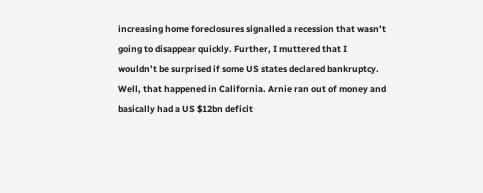increasing home foreclosures signalled a recession that wasn’t going to disappear quickly. Further, I muttered that I wouldn’t be surprised if some US states declared bankruptcy. Well, that happened in California. Arnie ran out of money and basically had a US $12bn deficit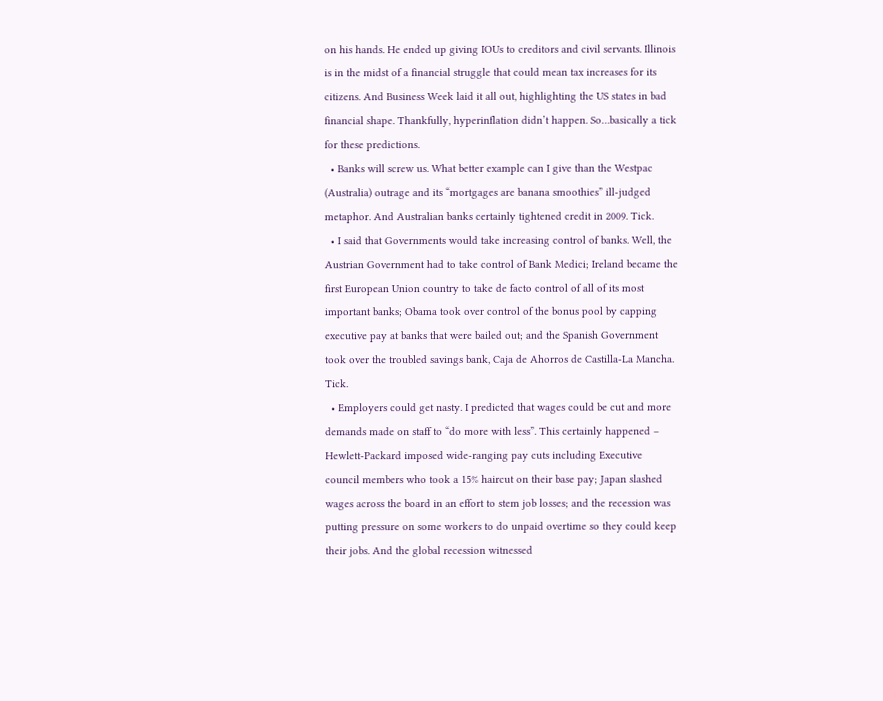on his hands. He ended up giving IOUs to creditors and civil servants. Illinois is in the midst of a financial struggle that could mean tax increases for its citizens. And Business Week laid it all out, highlighting the US states in bad financial shape. Thankfully, hyperinflation didn’t happen. So…basically a tick for these predictions.
  • Banks will screw us. What better example can I give than the Westpac (Australia) outrage and its “mortgages are banana smoothies” ill-judged metaphor. And Australian banks certainly tightened credit in 2009. Tick.
  • I said that Governments would take increasing control of banks. Well, the Austrian Government had to take control of Bank Medici; Ireland became the first European Union country to take de facto control of all of its most important banks; Obama took over control of the bonus pool by capping executive pay at banks that were bailed out; and the Spanish Government took over the troubled savings bank, Caja de Ahorros de Castilla-La Mancha. Tick.
  • Employers could get nasty. I predicted that wages could be cut and more demands made on staff to “do more with less”. This certainly happened – Hewlett-Packard imposed wide-ranging pay cuts including Executive council members who took a 15% haircut on their base pay; Japan slashed wages across the board in an effort to stem job losses; and the recession was putting pressure on some workers to do unpaid overtime so they could keep their jobs. And the global recession witnessed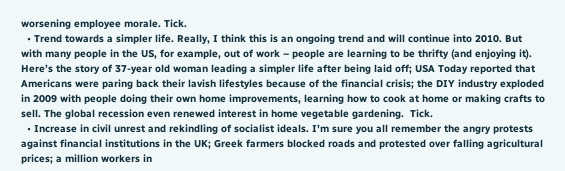worsening employee morale. Tick.
  • Trend towards a simpler life. Really, I think this is an ongoing trend and will continue into 2010. But with many people in the US, for example, out of work – people are learning to be thrifty (and enjoying it). Here’s the story of 37-year old woman leading a simpler life after being laid off; USA Today reported that Americans were paring back their lavish lifestyles because of the financial crisis; the DIY industry exploded in 2009 with people doing their own home improvements, learning how to cook at home or making crafts to sell. The global recession even renewed interest in home vegetable gardening.  Tick.
  • Increase in civil unrest and rekindling of socialist ideals. I’m sure you all remember the angry protests against financial institutions in the UK; Greek farmers blocked roads and protested over falling agricultural prices; a million workers in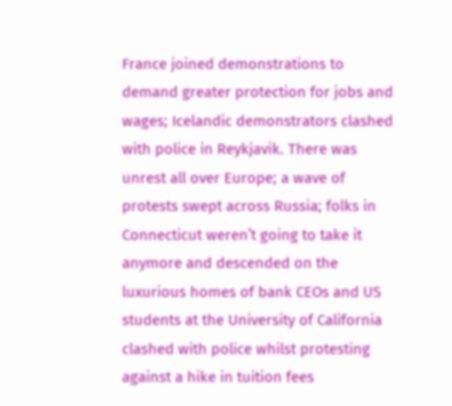France joined demonstrations to demand greater protection for jobs and wages; Icelandic demonstrators clashed with police in Reykjavik. There was unrest all over Europe; a wave of protests swept across Russia; folks in Connecticut weren’t going to take it anymore and descended on the luxurious homes of bank CEOs and US students at the University of California clashed with police whilst protesting against a hike in tuition fees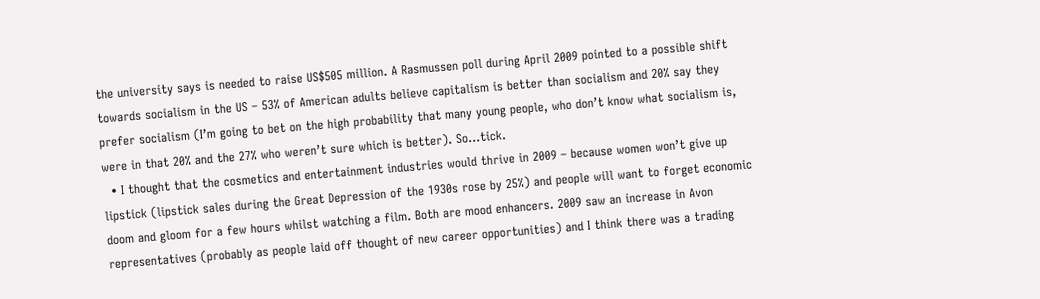the university says is needed to raise US$505 million. A Rasmussen poll during April 2009 pointed to a possible shift towards socialism in the US – 53% of American adults believe capitalism is better than socialism and 20% say they prefer socialism (I’m going to bet on the high probability that many young people, who don’t know what socialism is, were in that 20% and the 27% who weren’t sure which is better). So…tick.
  • I thought that the cosmetics and entertainment industries would thrive in 2009 – because women won’t give up lipstick (lipstick sales during the Great Depression of the 1930s rose by 25%) and people will want to forget economic doom and gloom for a few hours whilst watching a film. Both are mood enhancers. 2009 saw an increase in Avon representatives (probably as people laid off thought of new career opportunities) and I think there was a trading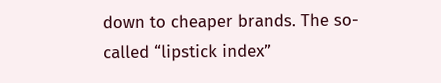down to cheaper brands. The so-called “lipstick index”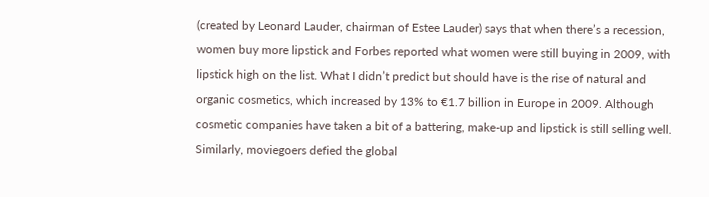(created by Leonard Lauder, chairman of Estee Lauder) says that when there’s a recession, women buy more lipstick and Forbes reported what women were still buying in 2009, with lipstick high on the list. What I didn’t predict but should have is the rise of natural and organic cosmetics, which increased by 13% to €1.7 billion in Europe in 2009. Although cosmetic companies have taken a bit of a battering, make-up and lipstick is still selling well. Similarly, moviegoers defied the global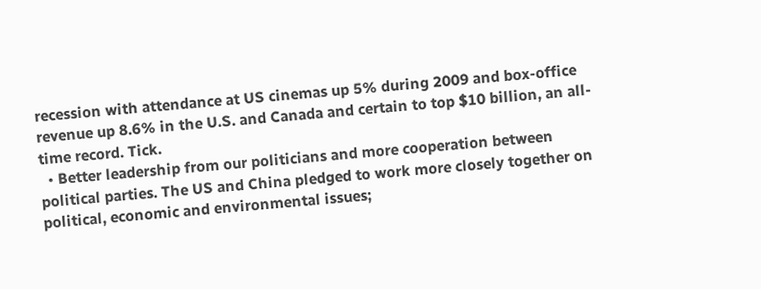recession with attendance at US cinemas up 5% during 2009 and box-office revenue up 8.6% in the U.S. and Canada and certain to top $10 billion, an all-time record. Tick.
  • Better leadership from our politicians and more cooperation between political parties. The US and China pledged to work more closely together on political, economic and environmental issues;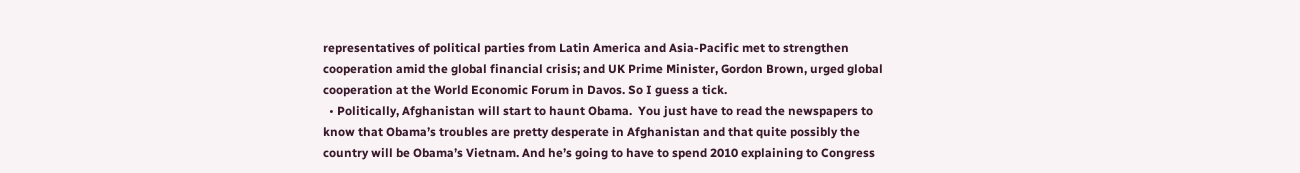representatives of political parties from Latin America and Asia-Pacific met to strengthen cooperation amid the global financial crisis; and UK Prime Minister, Gordon Brown, urged global cooperation at the World Economic Forum in Davos. So I guess a tick.
  • Politically, Afghanistan will start to haunt Obama.  You just have to read the newspapers to know that Obama’s troubles are pretty desperate in Afghanistan and that quite possibly the country will be Obama’s Vietnam. And he’s going to have to spend 2010 explaining to Congress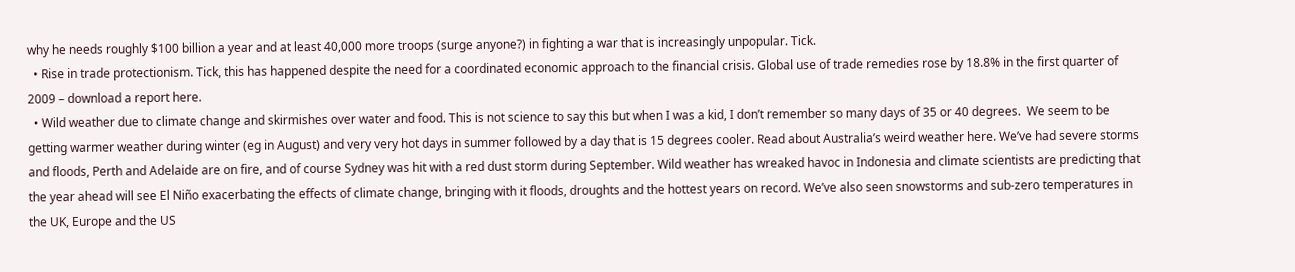why he needs roughly $100 billion a year and at least 40,000 more troops (surge anyone?) in fighting a war that is increasingly unpopular. Tick.
  • Rise in trade protectionism. Tick, this has happened despite the need for a coordinated economic approach to the financial crisis. Global use of trade remedies rose by 18.8% in the first quarter of 2009 – download a report here.
  • Wild weather due to climate change and skirmishes over water and food. This is not science to say this but when I was a kid, I don’t remember so many days of 35 or 40 degrees.  We seem to be getting warmer weather during winter (eg in August) and very very hot days in summer followed by a day that is 15 degrees cooler. Read about Australia’s weird weather here. We’ve had severe storms and floods, Perth and Adelaide are on fire, and of course Sydney was hit with a red dust storm during September. Wild weather has wreaked havoc in Indonesia and climate scientists are predicting that the year ahead will see El Niño exacerbating the effects of climate change, bringing with it floods, droughts and the hottest years on record. We’ve also seen snowstorms and sub-zero temperatures in the UK, Europe and the US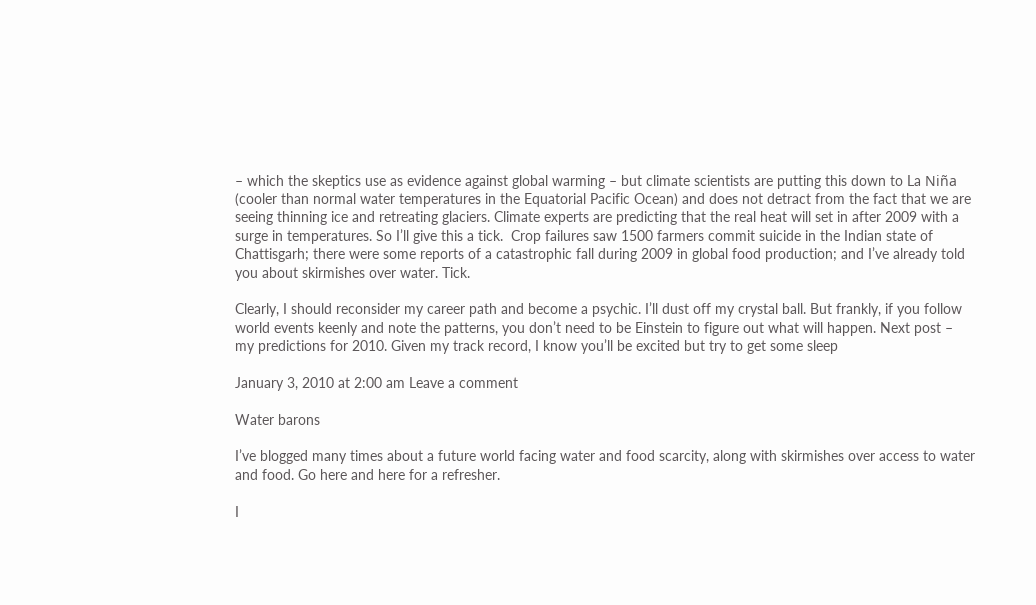– which the skeptics use as evidence against global warming – but climate scientists are putting this down to La Niña (cooler than normal water temperatures in the Equatorial Pacific Ocean) and does not detract from the fact that we are seeing thinning ice and retreating glaciers. Climate experts are predicting that the real heat will set in after 2009 with a surge in temperatures. So I’ll give this a tick.  Crop failures saw 1500 farmers commit suicide in the Indian state of Chattisgarh; there were some reports of a catastrophic fall during 2009 in global food production; and I’ve already told you about skirmishes over water. Tick.

Clearly, I should reconsider my career path and become a psychic. I’ll dust off my crystal ball. But frankly, if you follow world events keenly and note the patterns, you don’t need to be Einstein to figure out what will happen. Next post – my predictions for 2010. Given my track record, I know you’ll be excited but try to get some sleep

January 3, 2010 at 2:00 am Leave a comment

Water barons

I’ve blogged many times about a future world facing water and food scarcity, along with skirmishes over access to water and food. Go here and here for a refresher.

I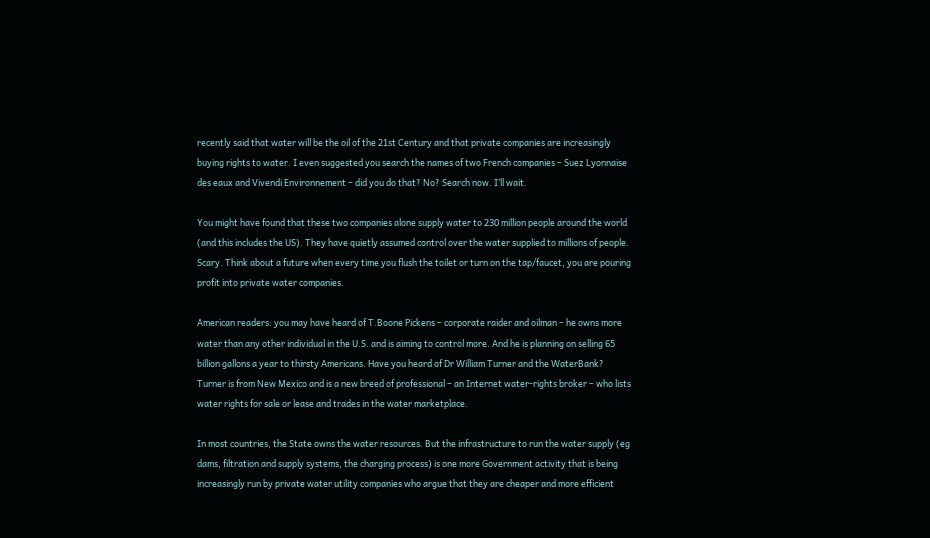recently said that water will be the oil of the 21st Century and that private companies are increasingly buying rights to water. I even suggested you search the names of two French companies – Suez Lyonnaise des eaux and Vivendi Environnement – did you do that? No? Search now. I’ll wait.

You might have found that these two companies alone supply water to 230 million people around the world (and this includes the US). They have quietly assumed control over the water supplied to millions of people. Scary. Think about a future when every time you flush the toilet or turn on the tap/faucet, you are pouring profit into private water companies.

American readers: you may have heard of T.Boone Pickens – corporate raider and oilman – he owns more water than any other individual in the U.S. and is aiming to control more. And he is planning on selling 65 billion gallons a year to thirsty Americans. Have you heard of Dr William Turner and the WaterBank?  Turner is from New Mexico and is a new breed of professional – an Internet water-rights broker – who lists water rights for sale or lease and trades in the water marketplace.

In most countries, the State owns the water resources. But the infrastructure to run the water supply (eg dams, filtration and supply systems, the charging process) is one more Government activity that is being increasingly run by private water utility companies who argue that they are cheaper and more efficient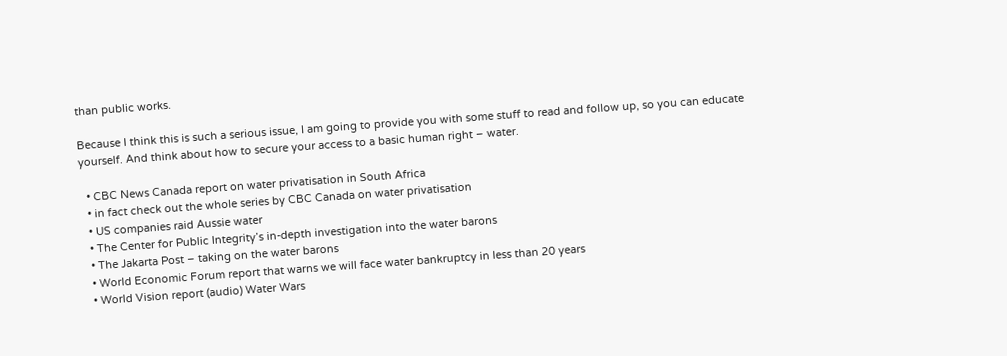than public works.

Because I think this is such a serious issue, I am going to provide you with some stuff to read and follow up, so you can educate yourself. And think about how to secure your access to a basic human right – water.

  • CBC News Canada report on water privatisation in South Africa
  • in fact check out the whole series by CBC Canada on water privatisation
  • US companies raid Aussie water
  • The Center for Public Integrity’s in-depth investigation into the water barons
  • The Jakarta Post – taking on the water barons
  • World Economic Forum report that warns we will face water bankruptcy in less than 20 years
  • World Vision report (audio) Water Wars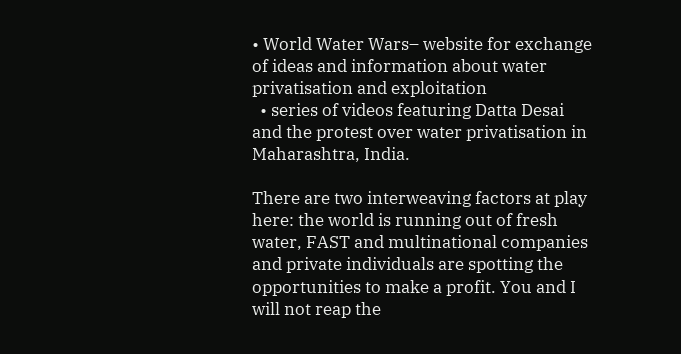• World Water Wars– website for exchange of ideas and information about water privatisation and exploitation
  • series of videos featuring Datta Desai and the protest over water privatisation in Maharashtra, India.

There are two interweaving factors at play here: the world is running out of fresh water, FAST and multinational companies and private individuals are spotting the opportunities to make a profit. You and I will not reap the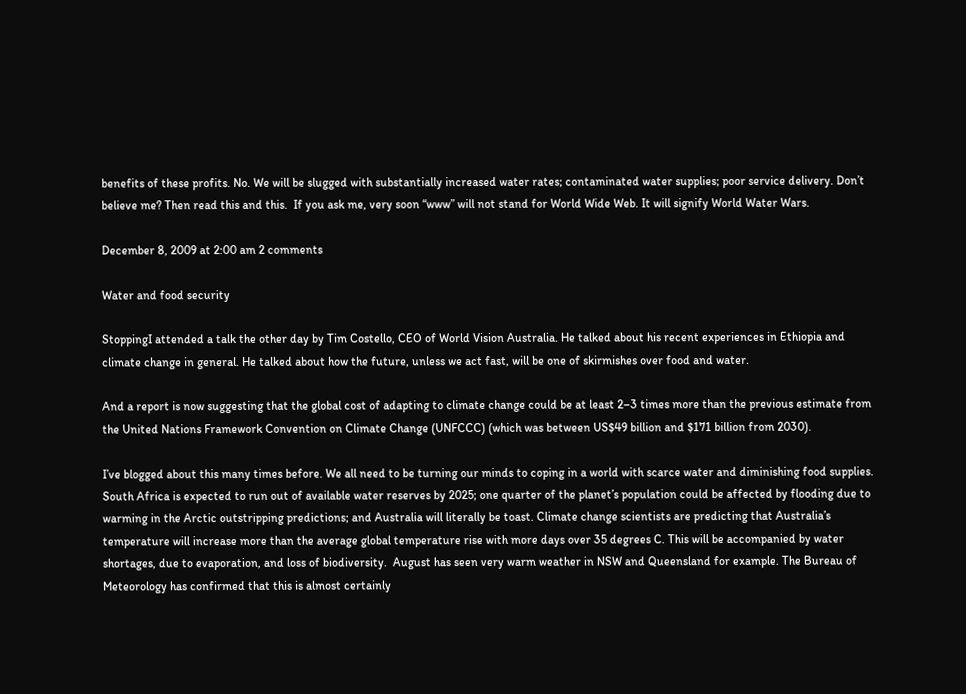benefits of these profits. No. We will be slugged with substantially increased water rates; contaminated water supplies; poor service delivery. Don’t believe me? Then read this and this.  If you ask me, very soon “www” will not stand for World Wide Web. It will signify World Water Wars.

December 8, 2009 at 2:00 am 2 comments

Water and food security

StoppingI attended a talk the other day by Tim Costello, CEO of World Vision Australia. He talked about his recent experiences in Ethiopia and climate change in general. He talked about how the future, unless we act fast, will be one of skirmishes over food and water.

And a report is now suggesting that the global cost of adapting to climate change could be at least 2–3 times more than the previous estimate from the United Nations Framework Convention on Climate Change (UNFCCC) (which was between US$49 billion and $171 billion from 2030).

I’ve blogged about this many times before. We all need to be turning our minds to coping in a world with scarce water and diminishing food supplies. South Africa is expected to run out of available water reserves by 2025; one quarter of the planet’s population could be affected by flooding due to warming in the Arctic outstripping predictions; and Australia will literally be toast. Climate change scientists are predicting that Australia’s temperature will increase more than the average global temperature rise with more days over 35 degrees C. This will be accompanied by water shortages, due to evaporation, and loss of biodiversity.  August has seen very warm weather in NSW and Queensland for example. The Bureau of Meteorology has confirmed that this is almost certainly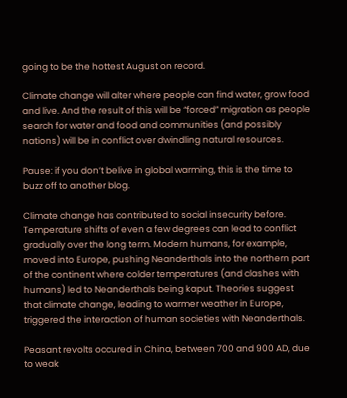going to be the hottest August on record.

Climate change will alter where people can find water, grow food and live. And the result of this will be “forced” migration as people search for water and food and communities (and possibly nations) will be in conflict over dwindling natural resources.

Pause: if you don’t belive in global warming, this is the time to buzz off to another blog.

Climate change has contributed to social insecurity before. Temperature shifts of even a few degrees can lead to conflict gradually over the long term. Modern humans, for example, moved into Europe, pushing Neanderthals into the northern part of the continent where colder temperatures (and clashes with humans) led to Neanderthals being kaput. Theories suggest that climate change, leading to warmer weather in Europe, triggered the interaction of human societies with Neanderthals.

Peasant revolts occured in China, between 700 and 900 AD, due to weak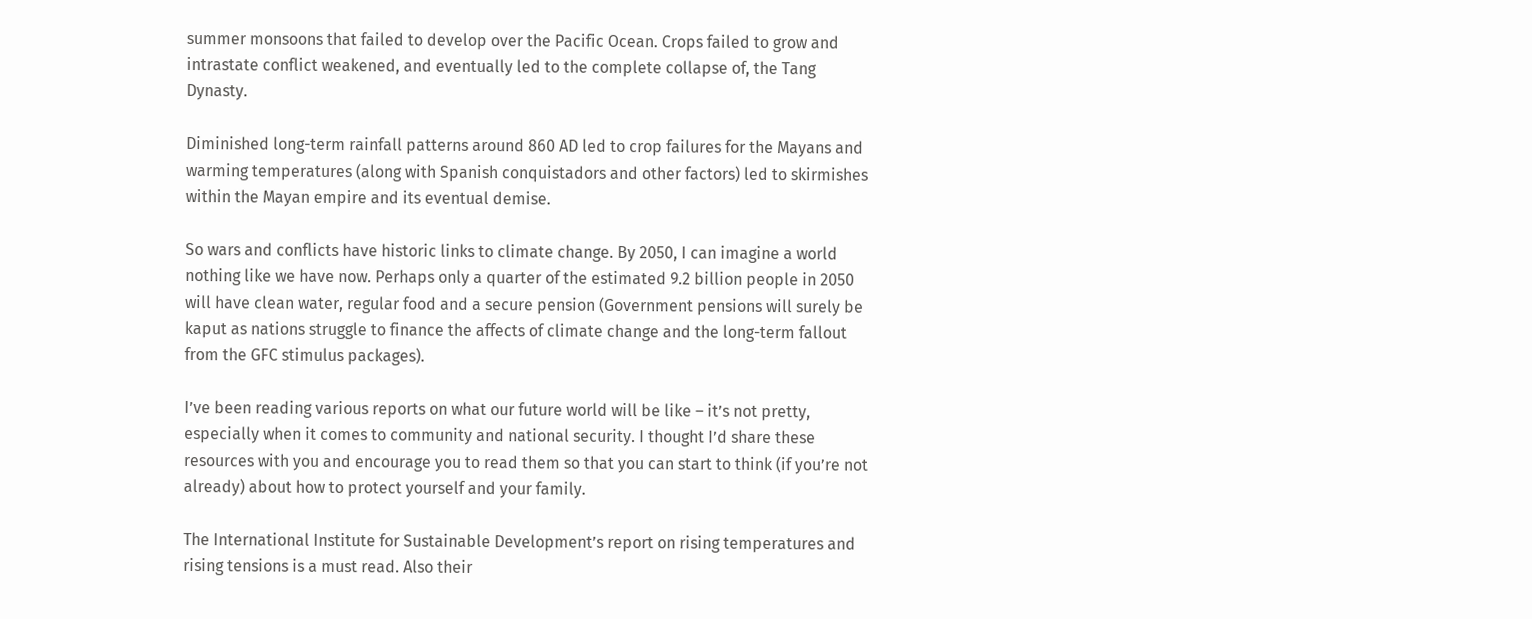summer monsoons that failed to develop over the Pacific Ocean. Crops failed to grow and intrastate conflict weakened, and eventually led to the complete collapse of, the Tang Dynasty.

Diminished long-term rainfall patterns around 860 AD led to crop failures for the Mayans and warming temperatures (along with Spanish conquistadors and other factors) led to skirmishes within the Mayan empire and its eventual demise.

So wars and conflicts have historic links to climate change. By 2050, I can imagine a world nothing like we have now. Perhaps only a quarter of the estimated 9.2 billion people in 2050 will have clean water, regular food and a secure pension (Government pensions will surely be kaput as nations struggle to finance the affects of climate change and the long-term fallout from the GFC stimulus packages).

I’ve been reading various reports on what our future world will be like – it’s not pretty, especially when it comes to community and national security. I thought I’d share these resources with you and encourage you to read them so that you can start to think (if you’re not already) about how to protect yourself and your family.

The International Institute for Sustainable Development’s report on rising temperatures and rising tensions is a must read. Also their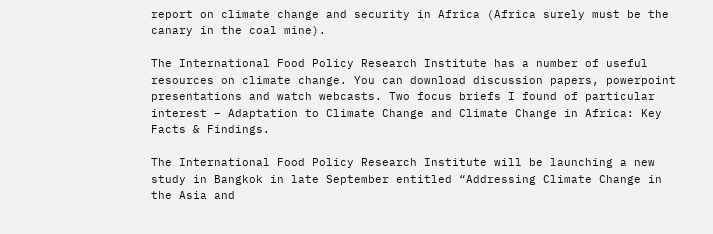report on climate change and security in Africa (Africa surely must be the canary in the coal mine).

The International Food Policy Research Institute has a number of useful resources on climate change. You can download discussion papers, powerpoint presentations and watch webcasts. Two focus briefs I found of particular interest – Adaptation to Climate Change and Climate Change in Africa: Key Facts & Findings.

The International Food Policy Research Institute will be launching a new study in Bangkok in late September entitled “Addressing Climate Change in the Asia and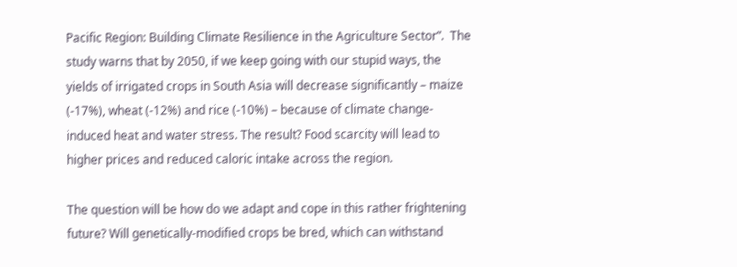Pacific Region: Building Climate Resilience in the Agriculture Sector”.  The study warns that by 2050, if we keep going with our stupid ways, the yields of irrigated crops in South Asia will decrease significantly – maize (-17%), wheat (-12%) and rice (-10%) – because of climate change-induced heat and water stress. The result? Food scarcity will lead to higher prices and reduced caloric intake across the region.

The question will be how do we adapt and cope in this rather frightening future? Will genetically-modified crops be bred, which can withstand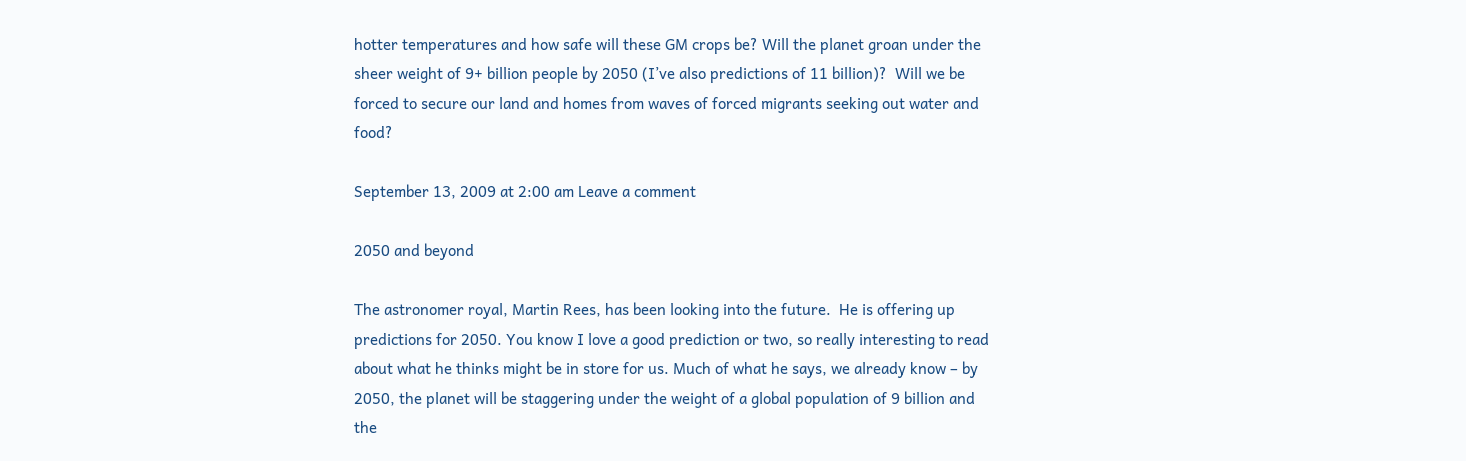hotter temperatures and how safe will these GM crops be? Will the planet groan under the sheer weight of 9+ billion people by 2050 (I’ve also predictions of 11 billion)?  Will we be forced to secure our land and homes from waves of forced migrants seeking out water and food?

September 13, 2009 at 2:00 am Leave a comment

2050 and beyond

The astronomer royal, Martin Rees, has been looking into the future.  He is offering up predictions for 2050. You know I love a good prediction or two, so really interesting to read about what he thinks might be in store for us. Much of what he says, we already know – by 2050, the planet will be staggering under the weight of a global population of 9 billion and the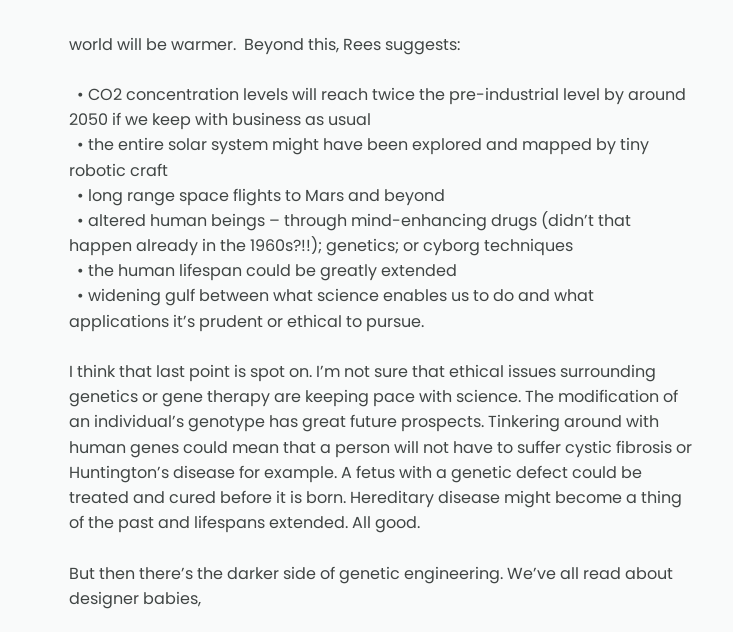world will be warmer.  Beyond this, Rees suggests:

  • CO2 concentration levels will reach twice the pre-industrial level by around 2050 if we keep with business as usual
  • the entire solar system might have been explored and mapped by tiny robotic craft
  • long range space flights to Mars and beyond
  • altered human beings – through mind-enhancing drugs (didn’t that happen already in the 1960s?!!); genetics; or cyborg techniques
  • the human lifespan could be greatly extended
  • widening gulf between what science enables us to do and what applications it’s prudent or ethical to pursue.

I think that last point is spot on. I’m not sure that ethical issues surrounding genetics or gene therapy are keeping pace with science. The modification of an individual’s genotype has great future prospects. Tinkering around with human genes could mean that a person will not have to suffer cystic fibrosis or Huntington’s disease for example. A fetus with a genetic defect could be treated and cured before it is born. Hereditary disease might become a thing of the past and lifespans extended. All good.

But then there’s the darker side of genetic engineering. We’ve all read about designer babies,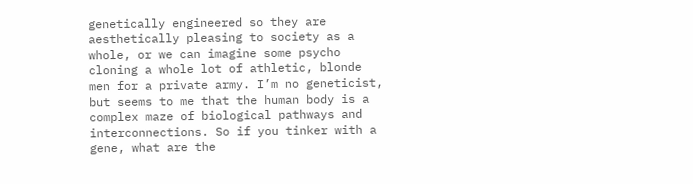genetically engineered so they are aesthetically pleasing to society as a whole, or we can imagine some psycho cloning a whole lot of athletic, blonde men for a private army. I’m no geneticist, but seems to me that the human body is a complex maze of biological pathways and interconnections. So if you tinker with a gene, what are the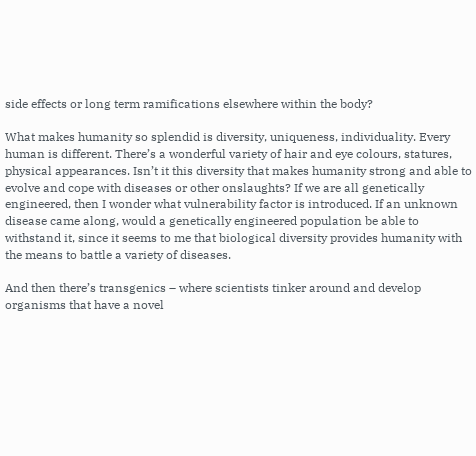side effects or long term ramifications elsewhere within the body?

What makes humanity so splendid is diversity, uniqueness, individuality. Every human is different. There’s a wonderful variety of hair and eye colours, statures, physical appearances. Isn’t it this diversity that makes humanity strong and able to evolve and cope with diseases or other onslaughts? If we are all genetically engineered, then I wonder what vulnerability factor is introduced. If an unknown disease came along, would a genetically engineered population be able to withstand it, since it seems to me that biological diversity provides humanity with the means to battle a variety of diseases.

And then there’s transgenics – where scientists tinker around and develop organisms that have a novel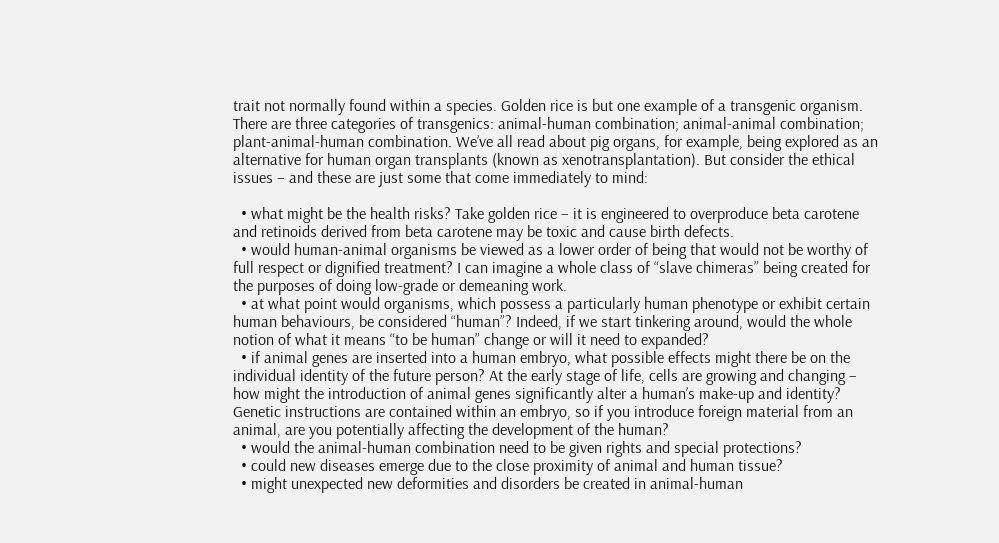trait not normally found within a species. Golden rice is but one example of a transgenic organism. There are three categories of transgenics: animal-human combination; animal-animal combination; plant-animal-human combination. We’ve all read about pig organs, for example, being explored as an alternative for human organ transplants (known as xenotransplantation). But consider the ethical issues – and these are just some that come immediately to mind:

  • what might be the health risks? Take golden rice – it is engineered to overproduce beta carotene and retinoids derived from beta carotene may be toxic and cause birth defects.
  • would human-animal organisms be viewed as a lower order of being that would not be worthy of full respect or dignified treatment? I can imagine a whole class of “slave chimeras” being created for the purposes of doing low-grade or demeaning work.
  • at what point would organisms, which possess a particularly human phenotype or exhibit certain human behaviours, be considered “human”? Indeed, if we start tinkering around, would the whole notion of what it means “to be human” change or will it need to expanded?
  • if animal genes are inserted into a human embryo, what possible effects might there be on the individual identity of the future person? At the early stage of life, cells are growing and changing – how might the introduction of animal genes significantly alter a human’s make-up and identity? Genetic instructions are contained within an embryo, so if you introduce foreign material from an animal, are you potentially affecting the development of the human?
  • would the animal-human combination need to be given rights and special protections?
  • could new diseases emerge due to the close proximity of animal and human tissue?
  • might unexpected new deformities and disorders be created in animal-human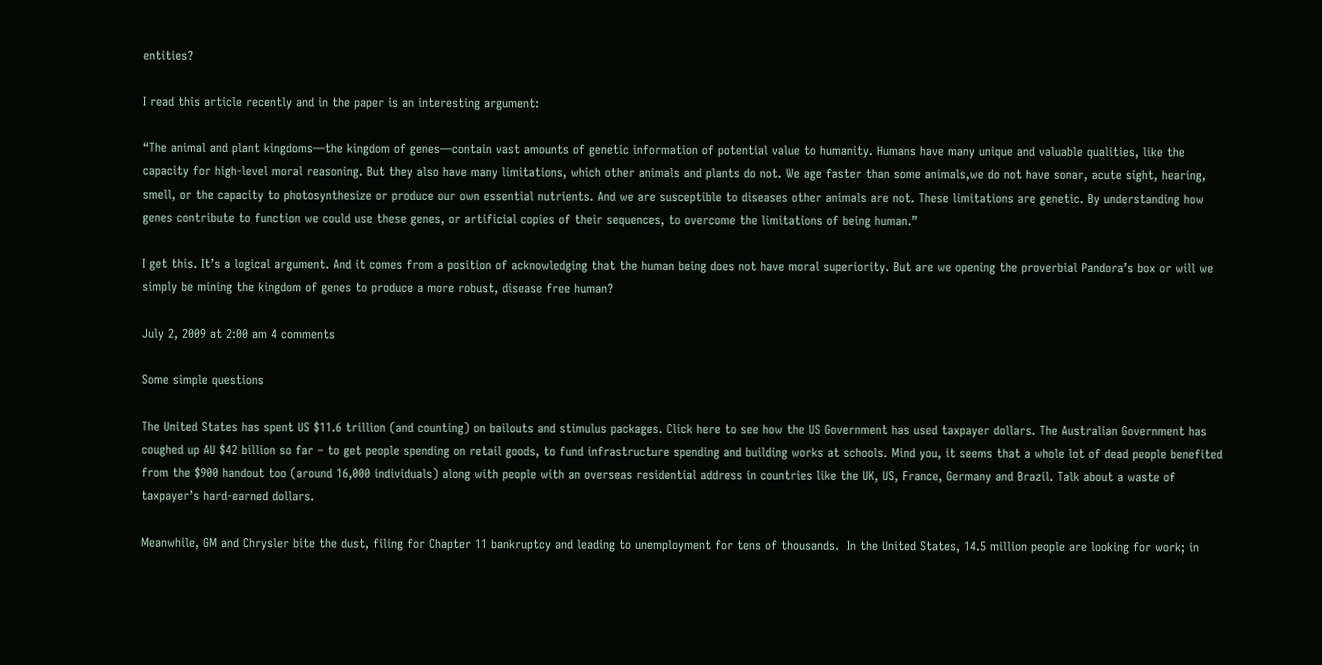entities?

I read this article recently and in the paper is an interesting argument:

“The animal and plant kingdoms—the kingdom of genes—contain vast amounts of genetic information of potential value to humanity. Humans have many unique and valuable qualities, like the capacity for high-level moral reasoning. But they also have many limitations, which other animals and plants do not. We age faster than some animals,we do not have sonar, acute sight, hearing, smell, or the capacity to photosynthesize or produce our own essential nutrients. And we are susceptible to diseases other animals are not. These limitations are genetic. By understanding how genes contribute to function we could use these genes, or artificial copies of their sequences, to overcome the limitations of being human.”

I get this. It’s a logical argument. And it comes from a position of acknowledging that the human being does not have moral superiority. But are we opening the proverbial Pandora’s box or will we simply be mining the kingdom of genes to produce a more robust, disease free human?

July 2, 2009 at 2:00 am 4 comments

Some simple questions

The United States has spent US $11.6 trillion (and counting) on bailouts and stimulus packages. Click here to see how the US Government has used taxpayer dollars. The Australian Government has coughed up AU $42 billion so far – to get people spending on retail goods, to fund infrastructure spending and building works at schools. Mind you, it seems that a whole lot of dead people benefited from the $900 handout too (around 16,000 individuals) along with people with an overseas residential address in countries like the UK, US, France, Germany and Brazil. Talk about a waste of taxpayer’s hard-earned dollars.

Meanwhile, GM and Chrysler bite the dust, filing for Chapter 11 bankruptcy and leading to unemployment for tens of thousands.  In the United States, 14.5 million people are looking for work; in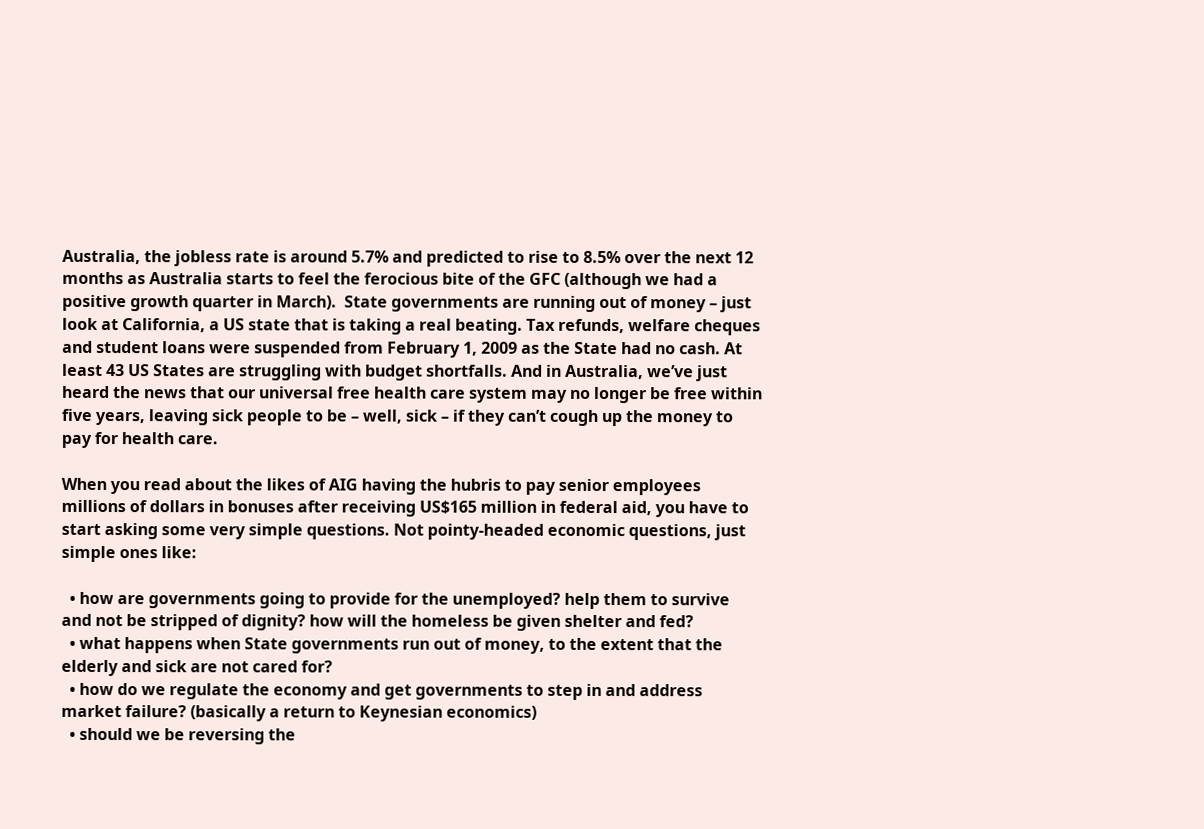Australia, the jobless rate is around 5.7% and predicted to rise to 8.5% over the next 12 months as Australia starts to feel the ferocious bite of the GFC (although we had a positive growth quarter in March).  State governments are running out of money – just look at California, a US state that is taking a real beating. Tax refunds, welfare cheques and student loans were suspended from February 1, 2009 as the State had no cash. At least 43 US States are struggling with budget shortfalls. And in Australia, we’ve just heard the news that our universal free health care system may no longer be free within five years, leaving sick people to be – well, sick – if they can’t cough up the money to pay for health care.

When you read about the likes of AIG having the hubris to pay senior employees millions of dollars in bonuses after receiving US$165 million in federal aid, you have to start asking some very simple questions. Not pointy-headed economic questions, just simple ones like:

  • how are governments going to provide for the unemployed? help them to survive and not be stripped of dignity? how will the homeless be given shelter and fed?
  • what happens when State governments run out of money, to the extent that the elderly and sick are not cared for?
  • how do we regulate the economy and get governments to step in and address market failure? (basically a return to Keynesian economics)
  • should we be reversing the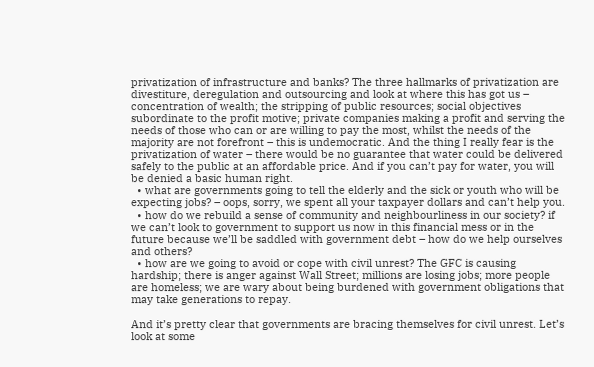privatization of infrastructure and banks? The three hallmarks of privatization are divestiture, deregulation and outsourcing and look at where this has got us – concentration of wealth; the stripping of public resources; social objectives subordinate to the profit motive; private companies making a profit and serving the needs of those who can or are willing to pay the most, whilst the needs of the majority are not forefront – this is undemocratic. And the thing I really fear is the privatization of water – there would be no guarantee that water could be delivered safely to the public at an affordable price. And if you can’t pay for water, you will be denied a basic human right.
  • what are governments going to tell the elderly and the sick or youth who will be expecting jobs? – oops, sorry, we spent all your taxpayer dollars and can’t help you.
  • how do we rebuild a sense of community and neighbourliness in our society? if we can’t look to government to support us now in this financial mess or in the future because we’ll be saddled with government debt – how do we help ourselves and others?
  • how are we going to avoid or cope with civil unrest? The GFC is causing hardship; there is anger against Wall Street; millions are losing jobs; more people are homeless; we are wary about being burdened with government obligations that may take generations to repay.

And it’s pretty clear that governments are bracing themselves for civil unrest. Let’s look at some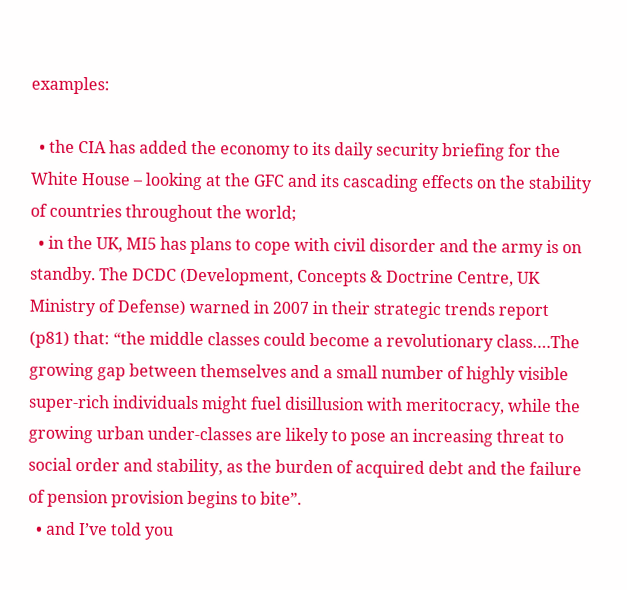examples:

  • the CIA has added the economy to its daily security briefing for the White House – looking at the GFC and its cascading effects on the stability of countries throughout the world;
  • in the UK, MI5 has plans to cope with civil disorder and the army is on standby. The DCDC (Development, Concepts & Doctrine Centre, UK Ministry of Defense) warned in 2007 in their strategic trends report (p81) that: “the middle classes could become a revolutionary class….The growing gap between themselves and a small number of highly visible super-rich individuals might fuel disillusion with meritocracy, while the growing urban under-classes are likely to pose an increasing threat to social order and stability, as the burden of acquired debt and the failure of pension provision begins to bite”.
  • and I’ve told you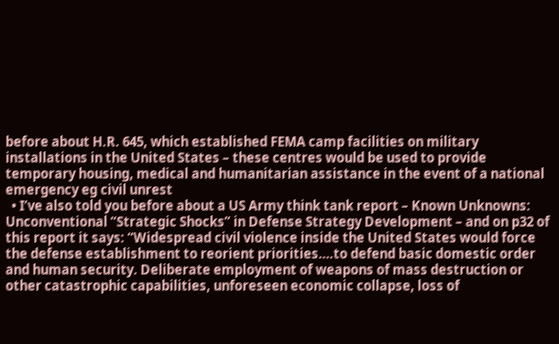before about H.R. 645, which established FEMA camp facilities on military installations in the United States – these centres would be used to provide temporary housing, medical and humanitarian assistance in the event of a national emergency eg civil unrest
  • I’ve also told you before about a US Army think tank report – Known Unknowns: Unconventional “Strategic Shocks” in Defense Strategy Development – and on p32 of this report it says: “Widespread civil violence inside the United States would force the defense establishment to reorient priorities….to defend basic domestic order and human security. Deliberate employment of weapons of mass destruction or other catastrophic capabilities, unforeseen economic collapse, loss of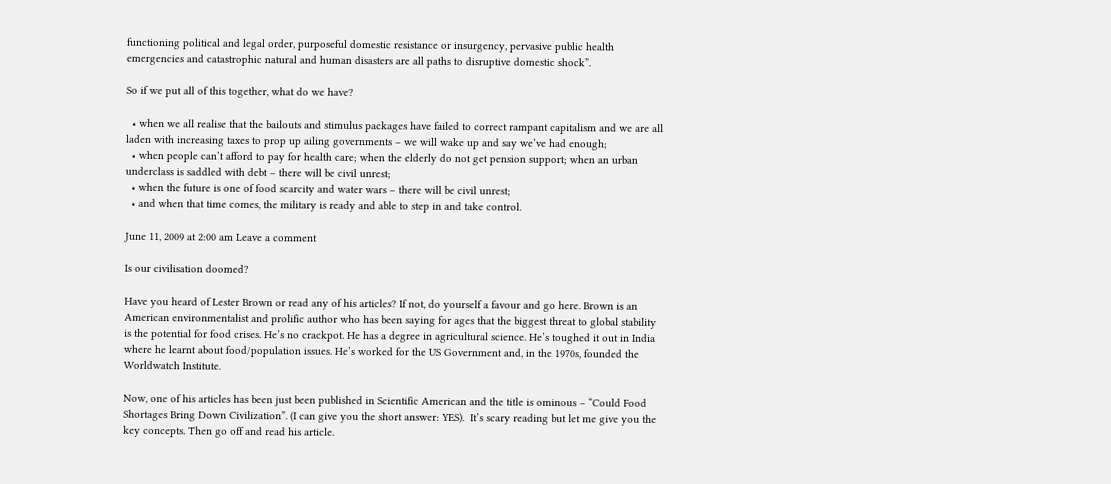functioning political and legal order, purposeful domestic resistance or insurgency, pervasive public health emergencies and catastrophic natural and human disasters are all paths to disruptive domestic shock”.

So if we put all of this together, what do we have?

  • when we all realise that the bailouts and stimulus packages have failed to correct rampant capitalism and we are all laden with increasing taxes to prop up ailing governments – we will wake up and say we’ve had enough;
  • when people can’t afford to pay for health care; when the elderly do not get pension support; when an urban underclass is saddled with debt – there will be civil unrest;
  • when the future is one of food scarcity and water wars – there will be civil unrest;
  • and when that time comes, the military is ready and able to step in and take control.

June 11, 2009 at 2:00 am Leave a comment

Is our civilisation doomed?

Have you heard of Lester Brown or read any of his articles? If not, do yourself a favour and go here. Brown is an American environmentalist and prolific author who has been saying for ages that the biggest threat to global stability is the potential for food crises. He’s no crackpot. He has a degree in agricultural science. He’s toughed it out in India where he learnt about food/population issues. He’s worked for the US Government and, in the 1970s, founded the Worldwatch Institute.

Now, one of his articles has been just been published in Scientific American and the title is ominous – “Could Food Shortages Bring Down Civilization”. (I can give you the short answer: YES).  It’s scary reading but let me give you the key concepts. Then go off and read his article.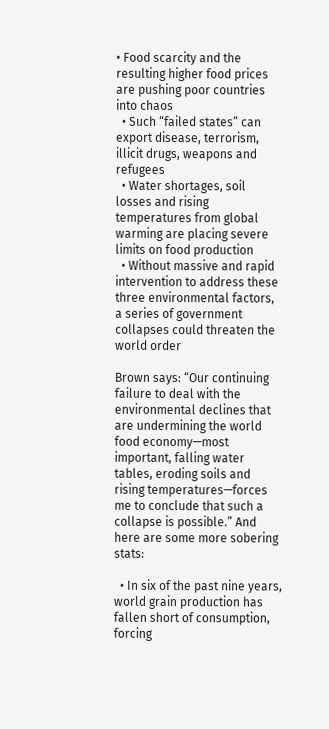• Food scarcity and the resulting higher food prices are pushing poor countries into chaos
  • Such “failed states” can export disease, terrorism, illicit drugs, weapons and refugees
  • Water shortages, soil losses and rising temperatures from global warming are placing severe limits on food production
  • Without massive and rapid intervention to address these three environmental factors, a series of government collapses could threaten the world order

Brown says: “Our continuing failure to deal with the environmental declines that are undermining the world food economy—most important, falling water tables, eroding soils and rising temperatures—forces me to conclude that such a collapse is possible.” And here are some more sobering stats:

  • In six of the past nine years, world grain production has fallen short of consumption, forcing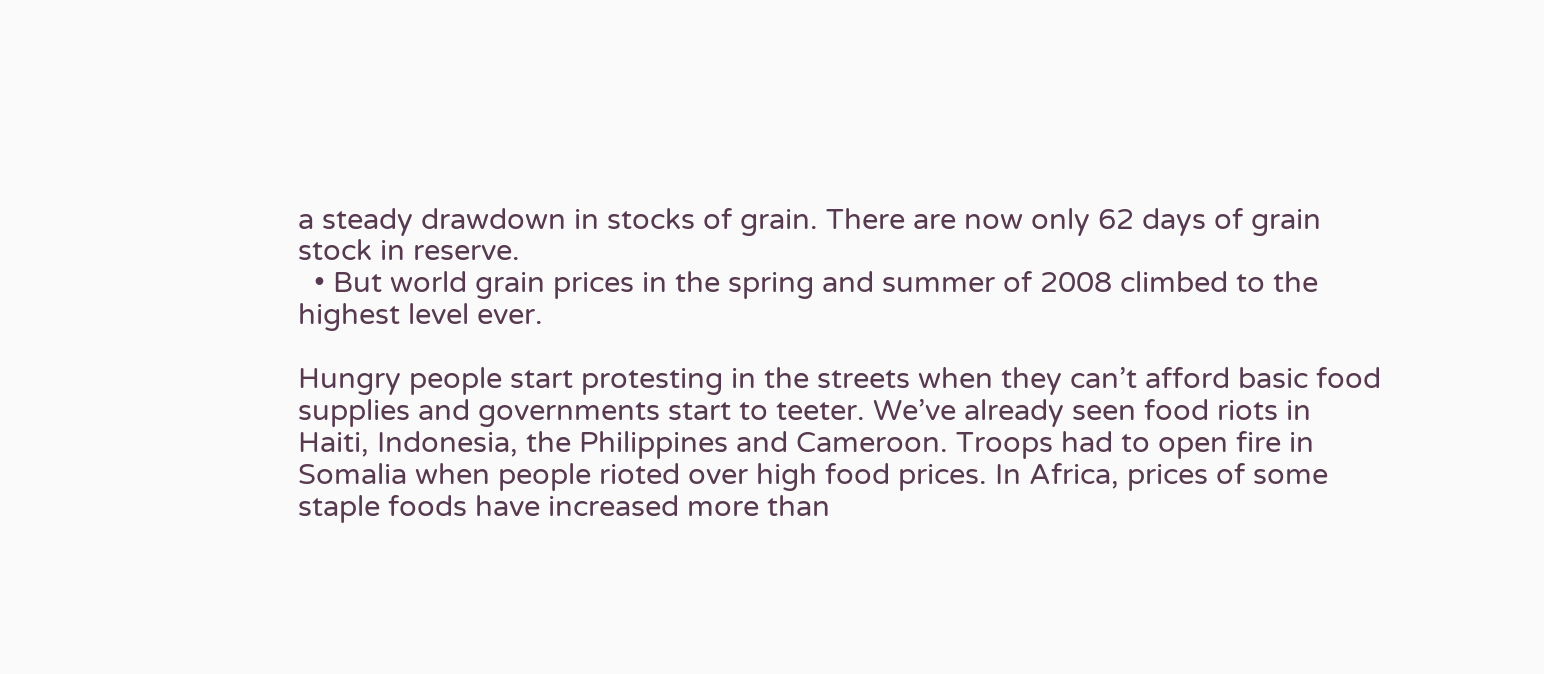a steady drawdown in stocks of grain. There are now only 62 days of grain stock in reserve.
  • But world grain prices in the spring and summer of 2008 climbed to the highest level ever.

Hungry people start protesting in the streets when they can’t afford basic food supplies and governments start to teeter. We’ve already seen food riots in Haiti, Indonesia, the Philippines and Cameroon. Troops had to open fire in Somalia when people rioted over high food prices. In Africa, prices of some staple foods have increased more than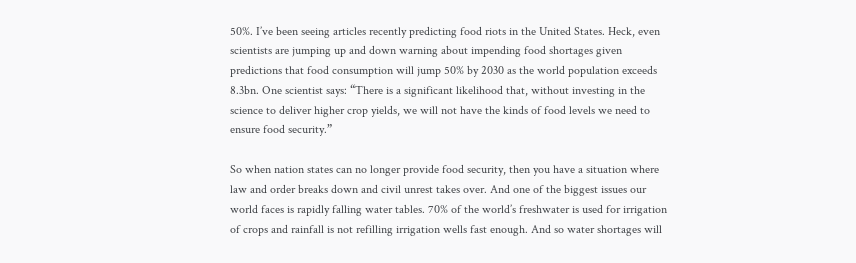50%. I’ve been seeing articles recently predicting food riots in the United States. Heck, even scientists are jumping up and down warning about impending food shortages given predictions that food consumption will jump 50% by 2030 as the world population exceeds 8.3bn. One scientist says: “There is a significant likelihood that, without investing in the science to deliver higher crop yields, we will not have the kinds of food levels we need to ensure food security.”

So when nation states can no longer provide food security, then you have a situation where law and order breaks down and civil unrest takes over. And one of the biggest issues our world faces is rapidly falling water tables. 70% of the world’s freshwater is used for irrigation of crops and rainfall is not refilling irrigation wells fast enough. And so water shortages will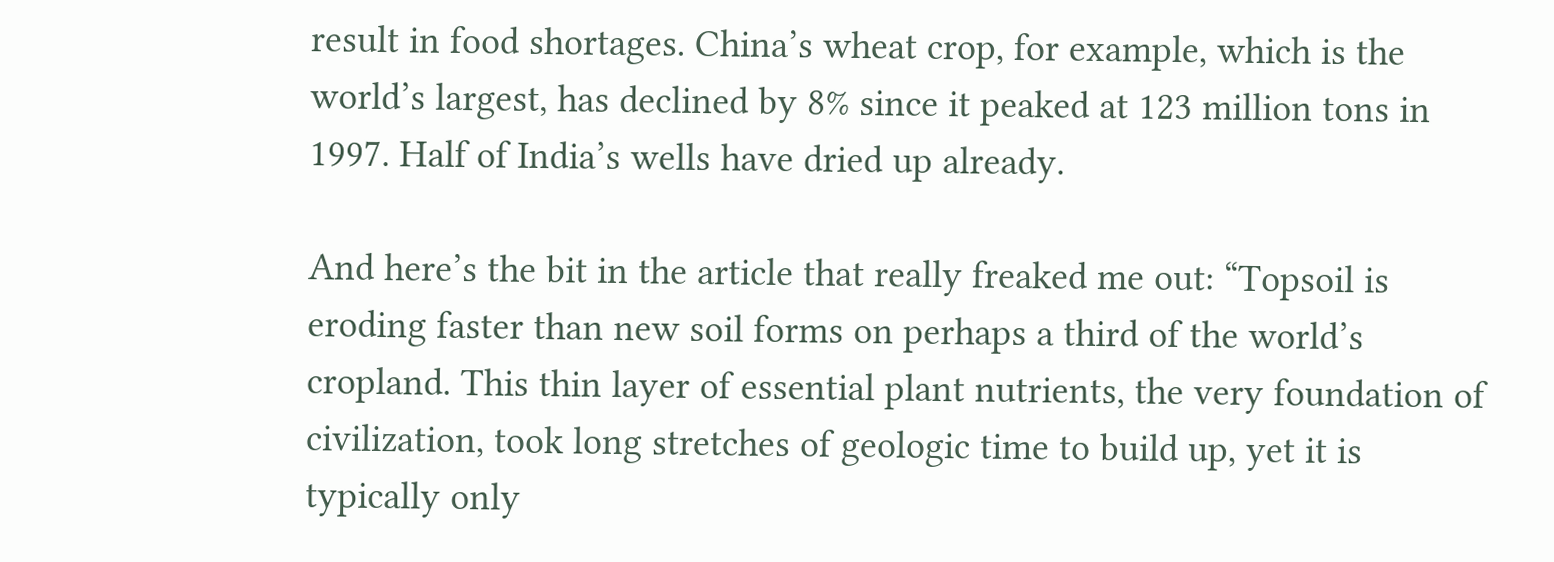result in food shortages. China’s wheat crop, for example, which is the world’s largest, has declined by 8% since it peaked at 123 million tons in 1997. Half of India’s wells have dried up already.

And here’s the bit in the article that really freaked me out: “Topsoil is eroding faster than new soil forms on perhaps a third of the world’s cropland. This thin layer of essential plant nutrients, the very foundation of civilization, took long stretches of geologic time to build up, yet it is typically only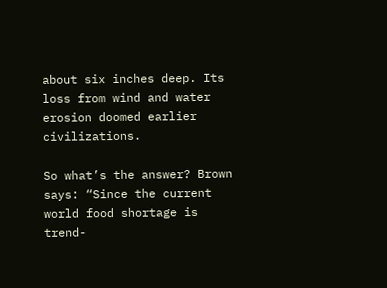about six inches deep. Its loss from wind and water erosion doomed earlier civilizations.

So what’s the answer? Brown says: “Since the current world food shortage is trend-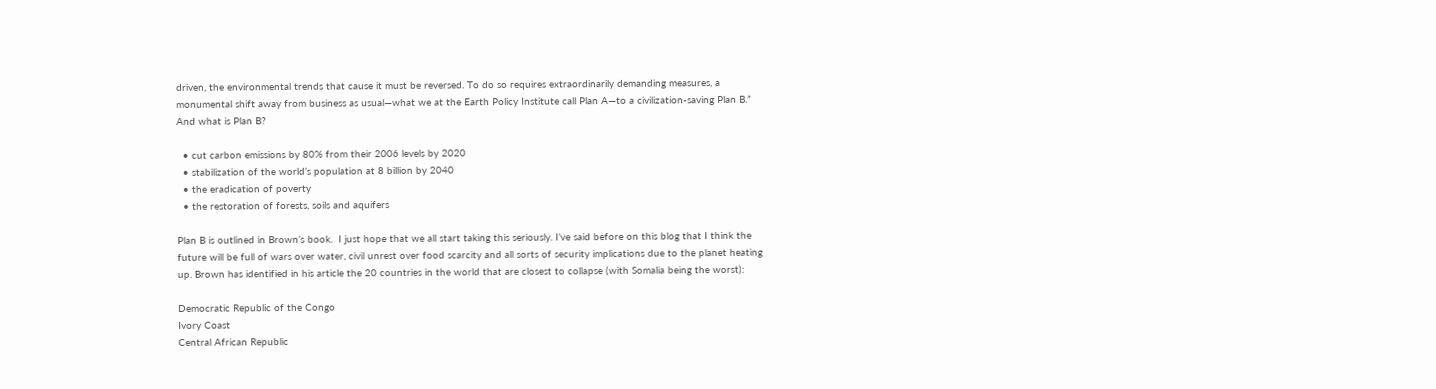driven, the environmental trends that cause it must be reversed. To do so requires extraordinarily demanding measures, a monumental shift away from business as usual—what we at the Earth Policy Institute call Plan A—to a civilization-saving Plan B.” And what is Plan B?

  • cut carbon emissions by 80% from their 2006 levels by 2020
  • stabilization of the world’s population at 8 billion by 2040
  • the eradication of poverty
  • the restoration of forests, soils and aquifers

Plan B is outlined in Brown’s book.  I just hope that we all start taking this seriously. I’ve said before on this blog that I think the future will be full of wars over water, civil unrest over food scarcity and all sorts of security implications due to the planet heating up. Brown has identified in his article the 20 countries in the world that are closest to collapse (with Somalia being the worst):

Democratic Republic of the Congo
Ivory Coast
Central African Republic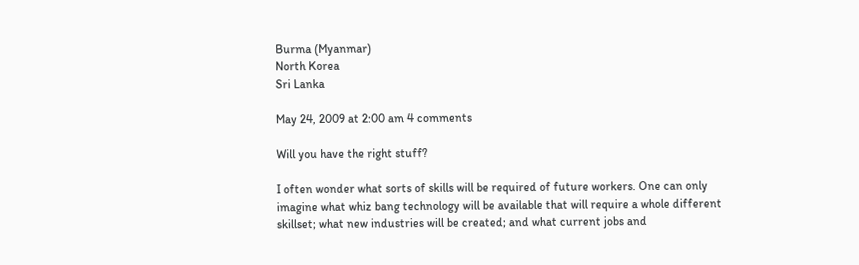Burma (Myanmar)
North Korea
Sri Lanka

May 24, 2009 at 2:00 am 4 comments

Will you have the right stuff?

I often wonder what sorts of skills will be required of future workers. One can only imagine what whiz bang technology will be available that will require a whole different skillset; what new industries will be created; and what current jobs and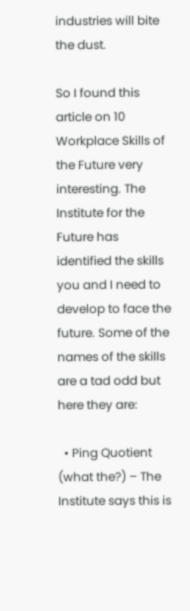industries will bite the dust.

So I found this article on 10 Workplace Skills of the Future very interesting. The Institute for the Future has identified the skills you and I need to develop to face the future. Some of the names of the skills are a tad odd but here they are:

  • Ping Quotient (what the?) – The Institute says this is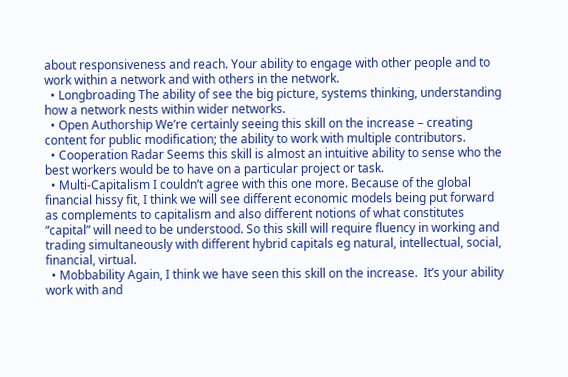about responsiveness and reach. Your ability to engage with other people and to work within a network and with others in the network.
  • Longbroading The ability of see the big picture, systems thinking, understanding how a network nests within wider networks.
  • Open Authorship We’re certainly seeing this skill on the increase – creating content for public modification; the ability to work with multiple contributors.
  • Cooperation Radar Seems this skill is almost an intuitive ability to sense who the best workers would be to have on a particular project or task.
  • Multi-Capitalism I couldn’t agree with this one more. Because of the global financial hissy fit, I think we will see different economic models being put forward as complements to capitalism and also different notions of what constitutes “capital” will need to be understood. So this skill will require fluency in working and trading simultaneously with different hybrid capitals eg natural, intellectual, social, financial, virtual.
  • Mobbability Again, I think we have seen this skill on the increase.  It’s your ability work with and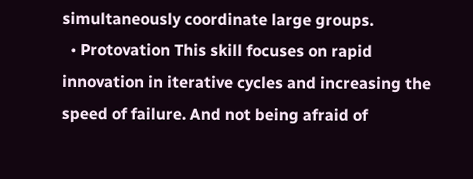simultaneously coordinate large groups.
  • Protovation This skill focuses on rapid innovation in iterative cycles and increasing the speed of failure. And not being afraid of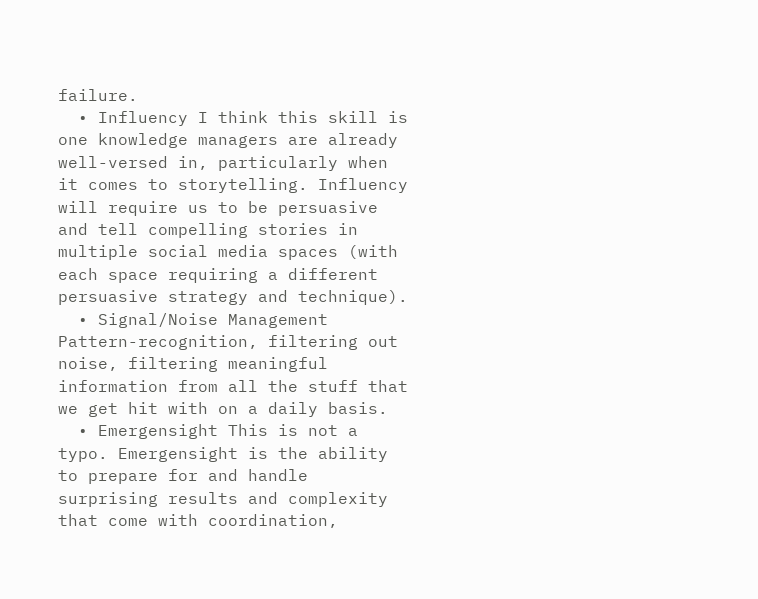failure.
  • Influency I think this skill is one knowledge managers are already well-versed in, particularly when it comes to storytelling. Influency will require us to be persuasive and tell compelling stories in multiple social media spaces (with each space requiring a different persuasive strategy and technique).
  • Signal/Noise Management Pattern-recognition, filtering out noise, filtering meaningful information from all the stuff that we get hit with on a daily basis.
  • Emergensight This is not a typo. Emergensight is the ability to prepare for and handle surprising results and complexity that come with coordination,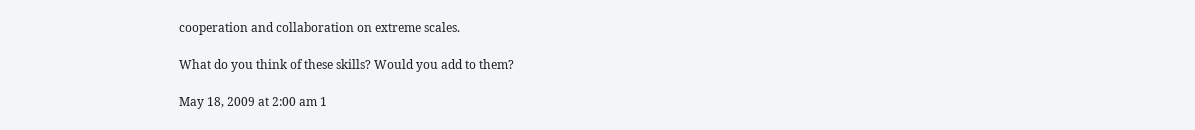cooperation and collaboration on extreme scales.

What do you think of these skills? Would you add to them?

May 18, 2009 at 2:00 am 1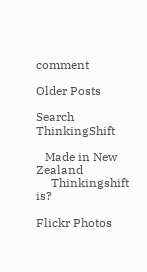comment

Older Posts

Search ThinkingShift

   Made in New Zealand
     Thinkingshift is?

Flickr Photos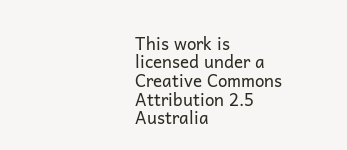This work is licensed under a Creative Commons Attribution 2.5 Australia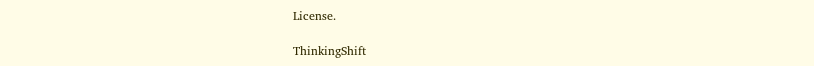License.

ThinkingShift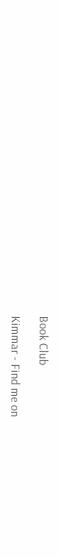Book Club

Kimmar - Find me on